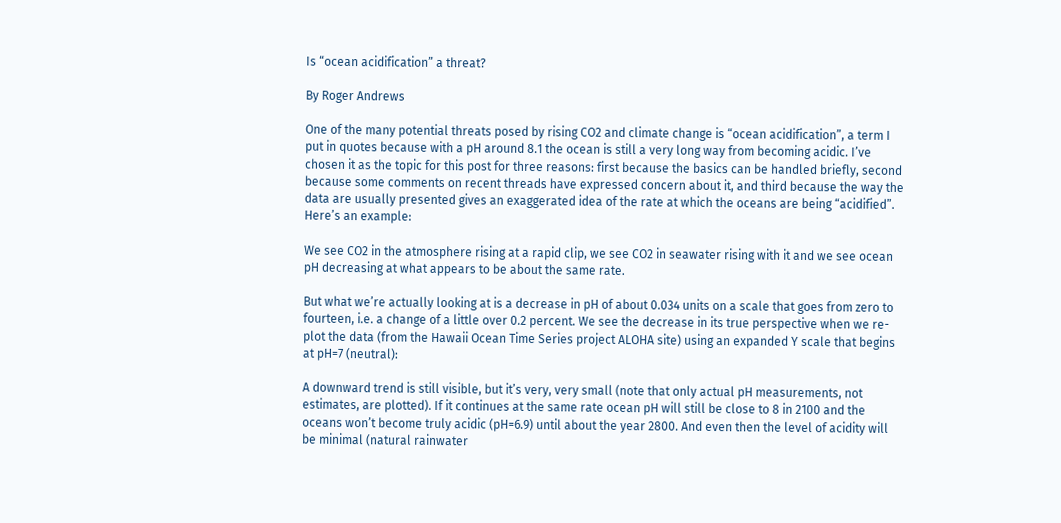Is “ocean acidification” a threat?

By Roger Andrews

One of the many potential threats posed by rising CO2 and climate change is “ocean acidification”, a term I put in quotes because with a pH around 8.1 the ocean is still a very long way from becoming acidic. I’ve chosen it as the topic for this post for three reasons: first because the basics can be handled briefly, second because some comments on recent threads have expressed concern about it, and third because the way the data are usually presented gives an exaggerated idea of the rate at which the oceans are being “acidified”. Here’s an example:

We see CO2 in the atmosphere rising at a rapid clip, we see CO2 in seawater rising with it and we see ocean pH decreasing at what appears to be about the same rate.

But what we’re actually looking at is a decrease in pH of about 0.034 units on a scale that goes from zero to fourteen, i.e. a change of a little over 0.2 percent. We see the decrease in its true perspective when we re-plot the data (from the Hawaii Ocean Time Series project ALOHA site) using an expanded Y scale that begins at pH=7 (neutral):

A downward trend is still visible, but it’s very, very small (note that only actual pH measurements, not estimates, are plotted). If it continues at the same rate ocean pH will still be close to 8 in 2100 and the oceans won’t become truly acidic (pH=6.9) until about the year 2800. And even then the level of acidity will be minimal (natural rainwater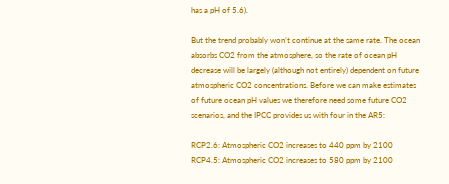has a pH of 5.6).

But the trend probably won’t continue at the same rate. The ocean absorbs CO2 from the atmosphere, so the rate of ocean pH decrease will be largely (although not entirely) dependent on future atmospheric CO2 concentrations. Before we can make estimates of future ocean pH values we therefore need some future CO2 scenarios, and the IPCC provides us with four in the AR5:

RCP2.6: Atmospheric CO2 increases to 440 ppm by 2100
RCP4.5: Atmospheric CO2 increases to 580 ppm by 2100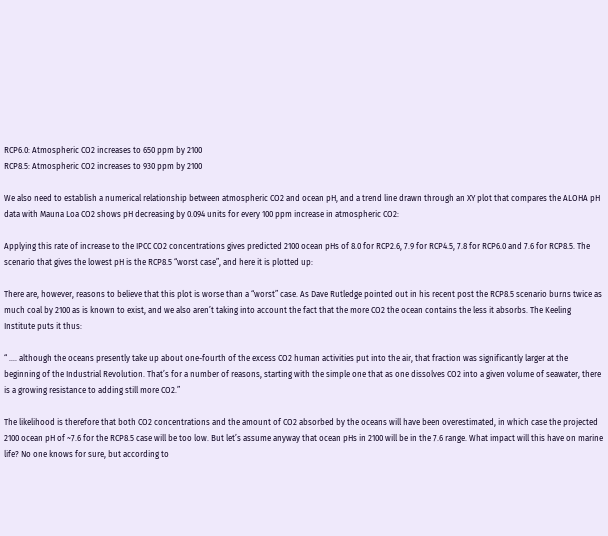RCP6.0: Atmospheric CO2 increases to 650 ppm by 2100
RCP8.5: Atmospheric CO2 increases to 930 ppm by 2100

We also need to establish a numerical relationship between atmospheric CO2 and ocean pH, and a trend line drawn through an XY plot that compares the ALOHA pH data with Mauna Loa CO2 shows pH decreasing by 0.094 units for every 100 ppm increase in atmospheric CO2:

Applying this rate of increase to the IPCC CO2 concentrations gives predicted 2100 ocean pHs of 8.0 for RCP2.6, 7.9 for RCP4.5, 7.8 for RCP6.0 and 7.6 for RCP8.5. The scenario that gives the lowest pH is the RCP8.5 “worst case”, and here it is plotted up:

There are, however, reasons to believe that this plot is worse than a “worst” case. As Dave Rutledge pointed out in his recent post the RCP8.5 scenario burns twice as much coal by 2100 as is known to exist, and we also aren’t taking into account the fact that the more CO2 the ocean contains the less it absorbs. The Keeling Institute puts it thus:

“ …. although the oceans presently take up about one-fourth of the excess CO2 human activities put into the air, that fraction was significantly larger at the beginning of the Industrial Revolution. That’s for a number of reasons, starting with the simple one that as one dissolves CO2 into a given volume of seawater, there is a growing resistance to adding still more CO2.”

The likelihood is therefore that both CO2 concentrations and the amount of CO2 absorbed by the oceans will have been overestimated, in which case the projected 2100 ocean pH of ~7.6 for the RCP8.5 case will be too low. But let’s assume anyway that ocean pHs in 2100 will be in the 7.6 range. What impact will this have on marine life? No one knows for sure, but according to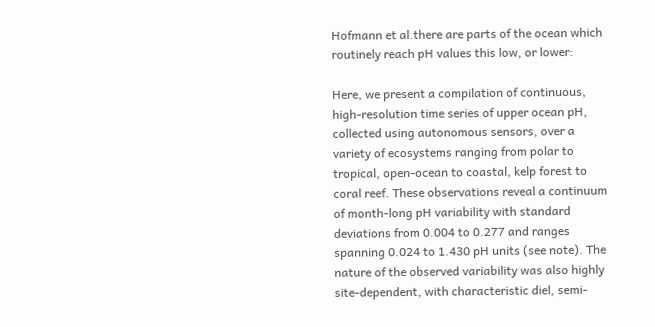Hofmann et al.there are parts of the ocean which routinely reach pH values this low, or lower:

Here, we present a compilation of continuous, high-resolution time series of upper ocean pH, collected using autonomous sensors, over a variety of ecosystems ranging from polar to tropical, open-ocean to coastal, kelp forest to coral reef. These observations reveal a continuum of month-long pH variability with standard deviations from 0.004 to 0.277 and ranges spanning 0.024 to 1.430 pH units (see note). The nature of the observed variability was also highly site-dependent, with characteristic diel, semi-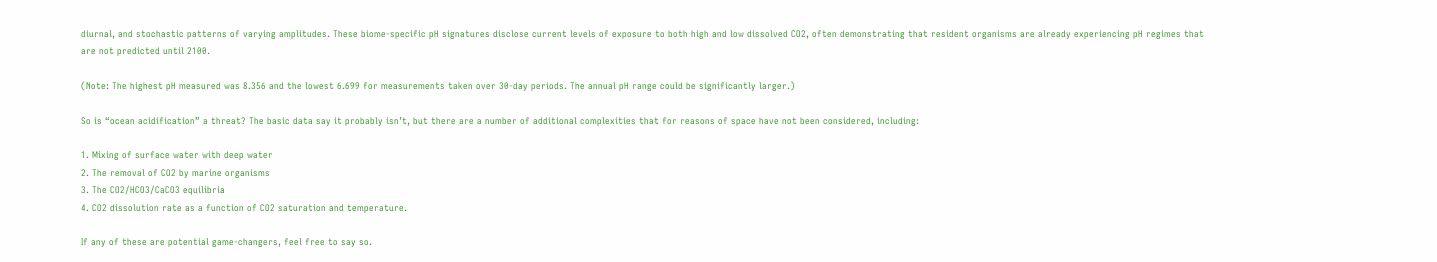diurnal, and stochastic patterns of varying amplitudes. These biome-specific pH signatures disclose current levels of exposure to both high and low dissolved CO2, often demonstrating that resident organisms are already experiencing pH regimes that are not predicted until 2100.

(Note: The highest pH measured was 8.356 and the lowest 6.699 for measurements taken over 30-day periods. The annual pH range could be significantly larger.)

So is “ocean acidification” a threat? The basic data say it probably isn’t, but there are a number of additional complexities that for reasons of space have not been considered, including:

1. Mixing of surface water with deep water
2. The removal of CO2 by marine organisms
3. The CO2/HCO3/CaCO3 equilibria
4. CO2 dissolution rate as a function of CO2 saturation and temperature.

If any of these are potential game-changers, feel free to say so.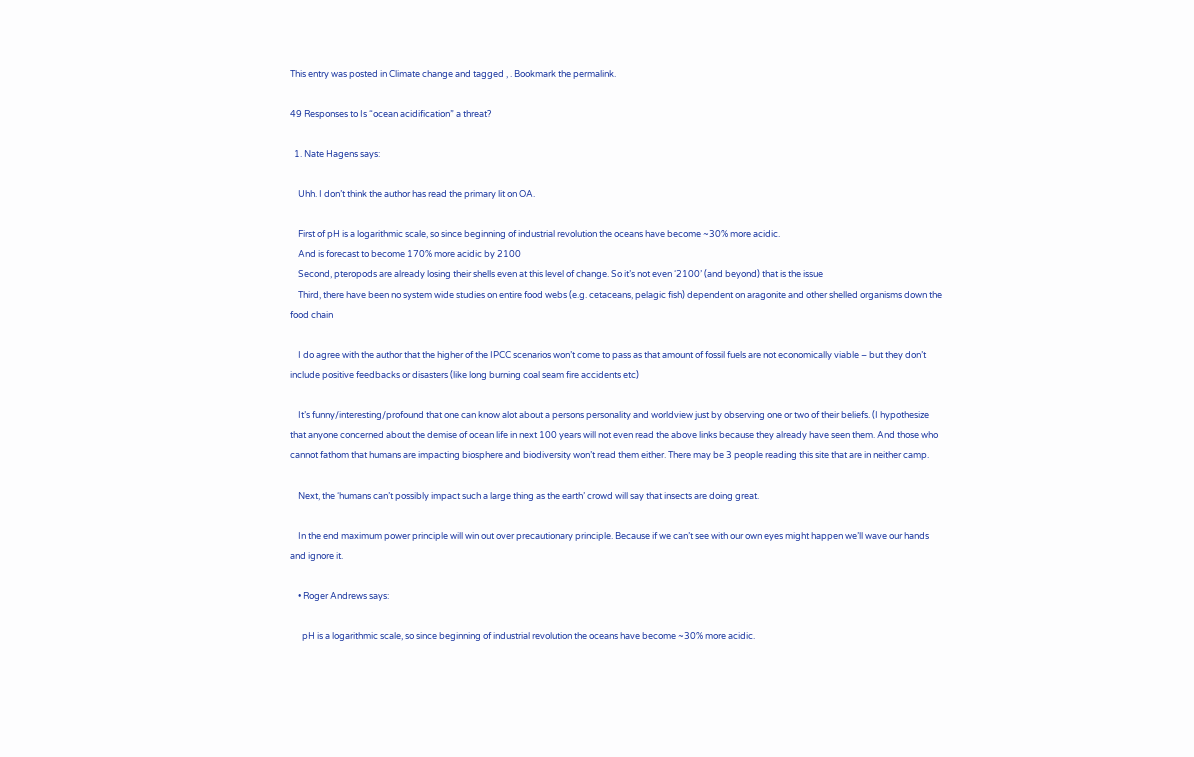This entry was posted in Climate change and tagged , . Bookmark the permalink.

49 Responses to Is “ocean acidification” a threat?

  1. Nate Hagens says:

    Uhh. I don’t think the author has read the primary lit on OA.

    First of pH is a logarithmic scale, so since beginning of industrial revolution the oceans have become ~30% more acidic.
    And is forecast to become 170% more acidic by 2100
    Second, pteropods are already losing their shells even at this level of change. So it’s not even ‘2100’ (and beyond) that is the issue
    Third, there have been no system wide studies on entire food webs (e.g. cetaceans, pelagic fish) dependent on aragonite and other shelled organisms down the food chain

    I do agree with the author that the higher of the IPCC scenarios won’t come to pass as that amount of fossil fuels are not economically viable – but they don’t include positive feedbacks or disasters (like long burning coal seam fire accidents etc)

    It’s funny/interesting/profound that one can know alot about a persons personality and worldview just by observing one or two of their beliefs. (I hypothesize that anyone concerned about the demise of ocean life in next 100 years will not even read the above links because they already have seen them. And those who cannot fathom that humans are impacting biosphere and biodiversity won’t read them either. There may be 3 people reading this site that are in neither camp.

    Next, the ‘humans can’t possibly impact such a large thing as the earth’ crowd will say that insects are doing great.

    In the end maximum power principle will win out over precautionary principle. Because if we can’t see with our own eyes might happen we’ll wave our hands and ignore it.

    • Roger Andrews says:

      pH is a logarithmic scale, so since beginning of industrial revolution the oceans have become ~30% more acidic.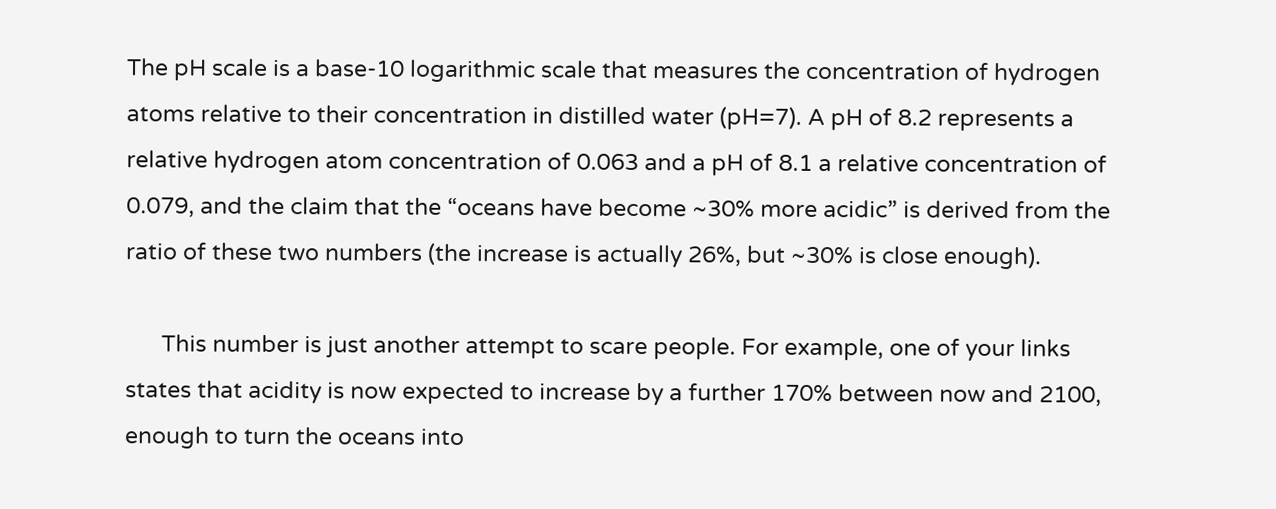The pH scale is a base-10 logarithmic scale that measures the concentration of hydrogen atoms relative to their concentration in distilled water (pH=7). A pH of 8.2 represents a relative hydrogen atom concentration of 0.063 and a pH of 8.1 a relative concentration of 0.079, and the claim that the “oceans have become ~30% more acidic” is derived from the ratio of these two numbers (the increase is actually 26%, but ~30% is close enough).

      This number is just another attempt to scare people. For example, one of your links states that acidity is now expected to increase by a further 170% between now and 2100, enough to turn the oceans into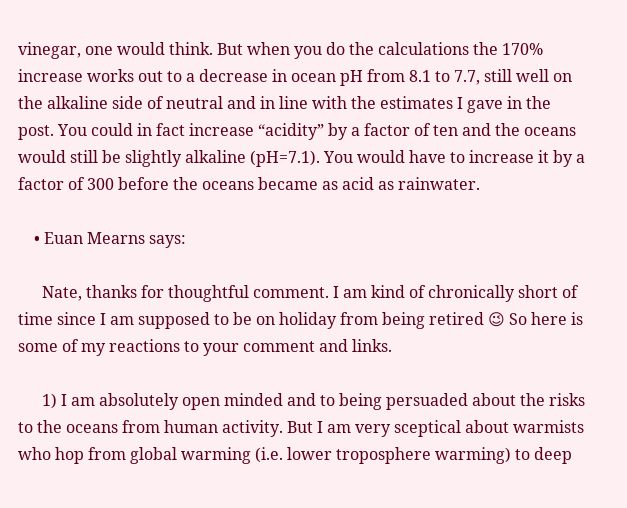vinegar, one would think. But when you do the calculations the 170% increase works out to a decrease in ocean pH from 8.1 to 7.7, still well on the alkaline side of neutral and in line with the estimates I gave in the post. You could in fact increase “acidity” by a factor of ten and the oceans would still be slightly alkaline (pH=7.1). You would have to increase it by a factor of 300 before the oceans became as acid as rainwater.

    • Euan Mearns says:

      Nate, thanks for thoughtful comment. I am kind of chronically short of time since I am supposed to be on holiday from being retired 😉 So here is some of my reactions to your comment and links.

      1) I am absolutely open minded and to being persuaded about the risks to the oceans from human activity. But I am very sceptical about warmists who hop from global warming (i.e. lower troposphere warming) to deep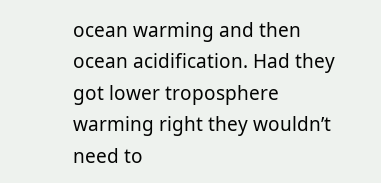ocean warming and then ocean acidification. Had they got lower troposphere warming right they wouldn’t need to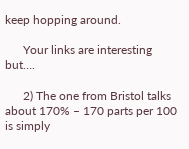keep hopping around.

      Your links are interesting but….

      2) The one from Bristol talks about 170% – 170 parts per 100 is simply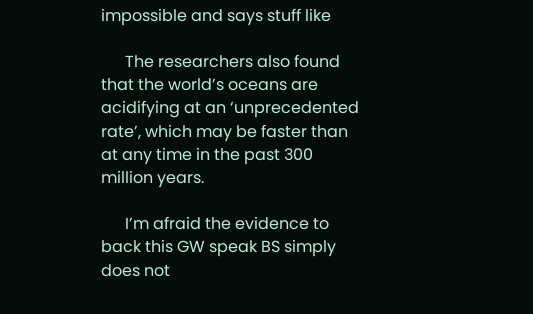impossible and says stuff like

      The researchers also found that the world’s oceans are acidifying at an ‘unprecedented rate’, which may be faster than at any time in the past 300 million years.

      I’m afraid the evidence to back this GW speak BS simply does not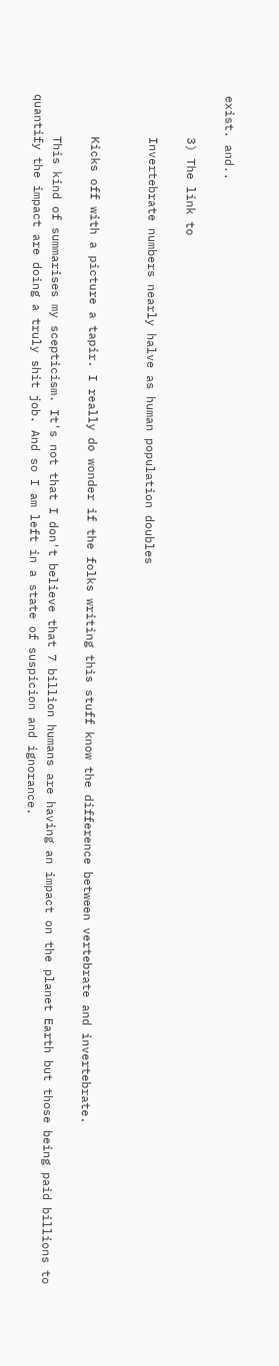exist. and..

      3) The link to

      Invertebrate numbers nearly halve as human population doubles


      Kicks off with a picture a tapir. I really do wonder if the folks writing this stuff know the difference between vertebrate and invertebrate.

      This kind of summarises my scepticism. It's not that I don't believe that 7 billion humans are having an impact on the planet Earth but those being paid billions to quantify the impact are doing a truly shit job. And so I am left in a state of suspicion and ignorance.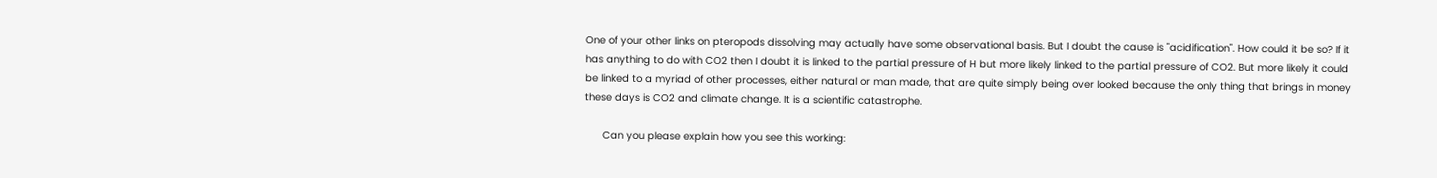One of your other links on pteropods dissolving may actually have some observational basis. But I doubt the cause is "acidification". How could it be so? If it has anything to do with CO2 then I doubt it is linked to the partial pressure of H but more likely linked to the partial pressure of CO2. But more likely it could be linked to a myriad of other processes, either natural or man made, that are quite simply being over looked because the only thing that brings in money these days is CO2 and climate change. It is a scientific catastrophe.

      Can you please explain how you see this working: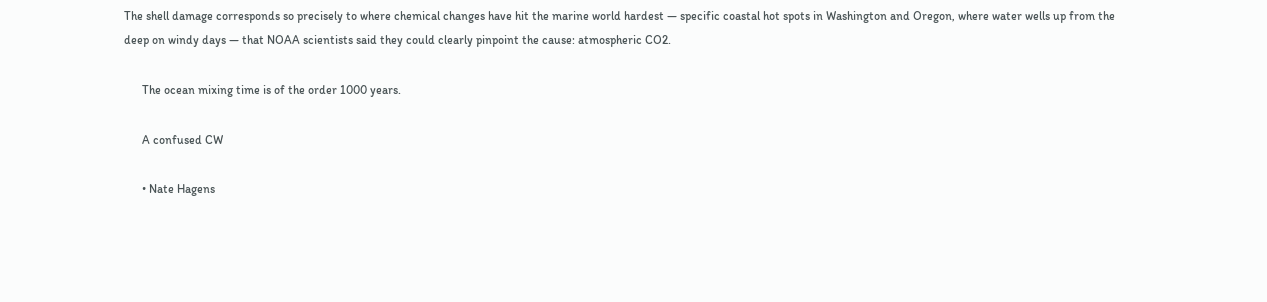The shell damage corresponds so precisely to where chemical changes have hit the marine world hardest — specific coastal hot spots in Washington and Oregon, where water wells up from the deep on windy days — that NOAA scientists said they could clearly pinpoint the cause: atmospheric CO2.

      The ocean mixing time is of the order 1000 years.

      A confused CW

      • Nate Hagens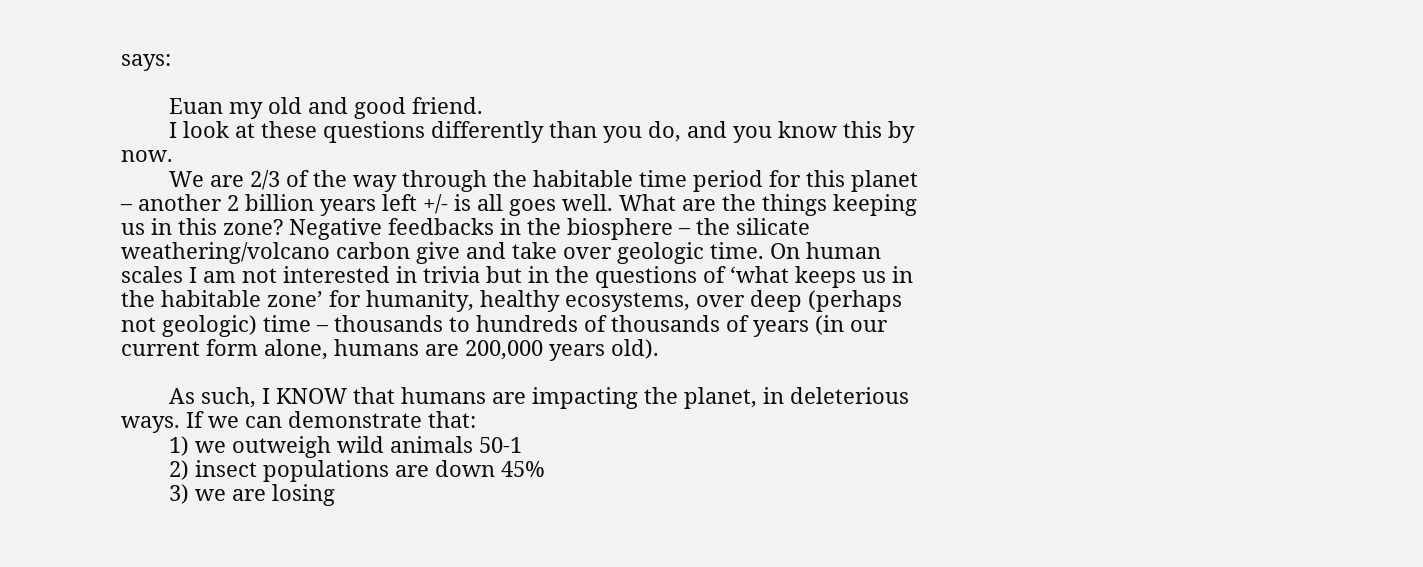says:

        Euan my old and good friend.
        I look at these questions differently than you do, and you know this by now.
        We are 2/3 of the way through the habitable time period for this planet – another 2 billion years left +/- is all goes well. What are the things keeping us in this zone? Negative feedbacks in the biosphere – the silicate weathering/volcano carbon give and take over geologic time. On human scales I am not interested in trivia but in the questions of ‘what keeps us in the habitable zone’ for humanity, healthy ecosystems, over deep (perhaps not geologic) time – thousands to hundreds of thousands of years (in our current form alone, humans are 200,000 years old).

        As such, I KNOW that humans are impacting the planet, in deleterious ways. If we can demonstrate that:
        1) we outweigh wild animals 50-1
        2) insect populations are down 45%
        3) we are losing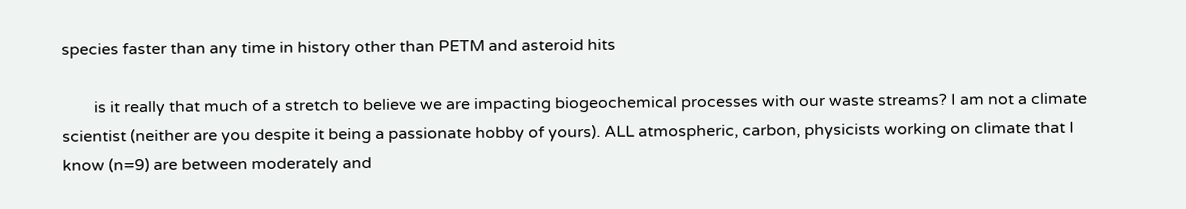species faster than any time in history other than PETM and asteroid hits

        is it really that much of a stretch to believe we are impacting biogeochemical processes with our waste streams? I am not a climate scientist (neither are you despite it being a passionate hobby of yours). ALL atmospheric, carbon, physicists working on climate that I know (n=9) are between moderately and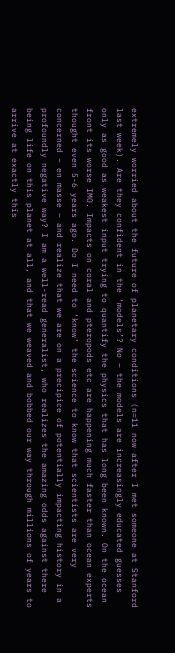extremely worried about the future of planetary conditions (n=11 now after I met someone at Stanford last week). Are they confident in the ‘models’? No – the models are increasingly educated guesses only as good as weakest input trying to quantify the physics that has long been known. On the ocean front its worse IMO. Impacts on coral and pteropods etc are happening much faster than ocean experts thought even 5-6 years ago. Do I need to ‘know’ the science to know that scientists are very concerned – en masse – and realize that we are on a precipice of potentially impacting history in a profoundly negative way? I am a well-read generalist, who realizes the amazing odds against there being life on this planet at all, and that we weaved and bobbed our way through millions of years to arrive at exactly this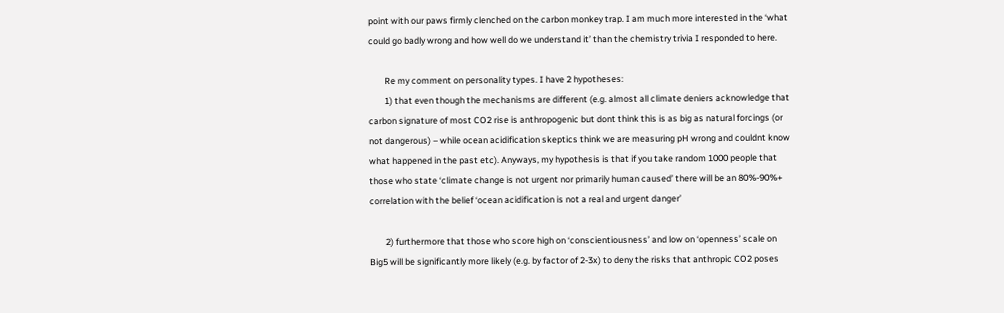point with our paws firmly clenched on the carbon monkey trap. I am much more interested in the ‘what could go badly wrong and how well do we understand it’ than the chemistry trivia I responded to here.

        Re my comment on personality types. I have 2 hypotheses:
        1) that even though the mechanisms are different (e.g. almost all climate deniers acknowledge that carbon signature of most CO2 rise is anthropogenic but dont think this is as big as natural forcings (or not dangerous) – while ocean acidification skeptics think we are measuring pH wrong and couldnt know what happened in the past etc). Anyways, my hypothesis is that if you take random 1000 people that those who state ‘climate change is not urgent nor primarily human caused’ there will be an 80%-90%+ correlation with the belief ‘ocean acidification is not a real and urgent danger’

        2) furthermore that those who score high on ‘conscientiousness’ and low on ‘openness’ scale on Big5 will be significantly more likely (e.g. by factor of 2-3x) to deny the risks that anthropic CO2 poses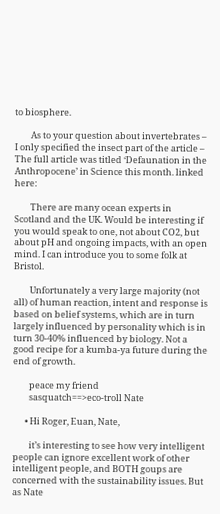to biosphere.

        As to your question about invertebrates – I only specified the insect part of the article – The full article was titled ‘Defaunation in the Anthropocene’ in Science this month. linked here:

        There are many ocean experts in Scotland and the UK. Would be interesting if you would speak to one, not about CO2, but about pH and ongoing impacts, with an open mind. I can introduce you to some folk at Bristol.

        Unfortunately a very large majority (not all) of human reaction, intent and response is based on belief systems, which are in turn largely influenced by personality which is in turn 30-40% influenced by biology. Not a good recipe for a kumba-ya future during the end of growth.

        peace my friend
        sasquatch==>eco-troll Nate

      • Hi Roger, Euan, Nate,

        it’s interesting to see how very intelligent people can ignore excellent work of other intelligent people, and BOTH goups are concerned with the sustainability issues. But as Nate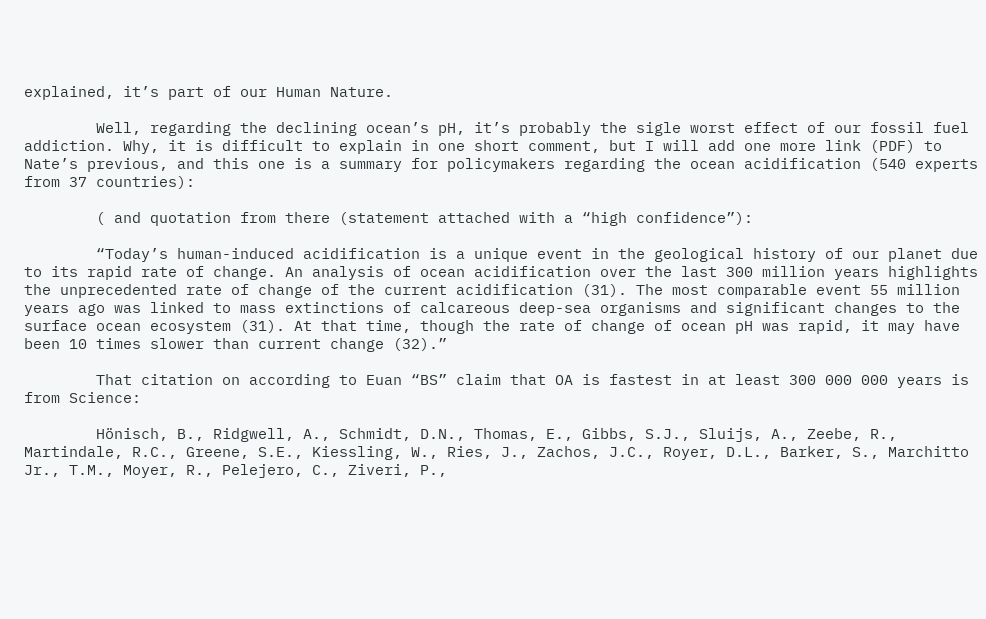explained, it’s part of our Human Nature.

        Well, regarding the declining ocean’s pH, it’s probably the sigle worst effect of our fossil fuel addiction. Why, it is difficult to explain in one short comment, but I will add one more link (PDF) to Nate’s previous, and this one is a summary for policymakers regarding the ocean acidification (540 experts from 37 countries):

        ( and quotation from there (statement attached with a “high confidence”):

        “Today’s human-induced acidification is a unique event in the geological history of our planet due to its rapid rate of change. An analysis of ocean acidification over the last 300 million years highlights the unprecedented rate of change of the current acidification (31). The most comparable event 55 million years ago was linked to mass extinctions of calcareous deep-sea organisms and significant changes to the surface ocean ecosystem (31). At that time, though the rate of change of ocean pH was rapid, it may have been 10 times slower than current change (32).”

        That citation on according to Euan “BS” claim that OA is fastest in at least 300 000 000 years is from Science:

        Hönisch, B., Ridgwell, A., Schmidt, D.N., Thomas, E., Gibbs, S.J., Sluijs, A., Zeebe, R., Martindale, R.C., Greene, S.E., Kiessling, W., Ries, J., Zachos, J.C., Royer, D.L., Barker, S., Marchitto Jr., T.M., Moyer, R., Pelejero, C., Ziveri, P.,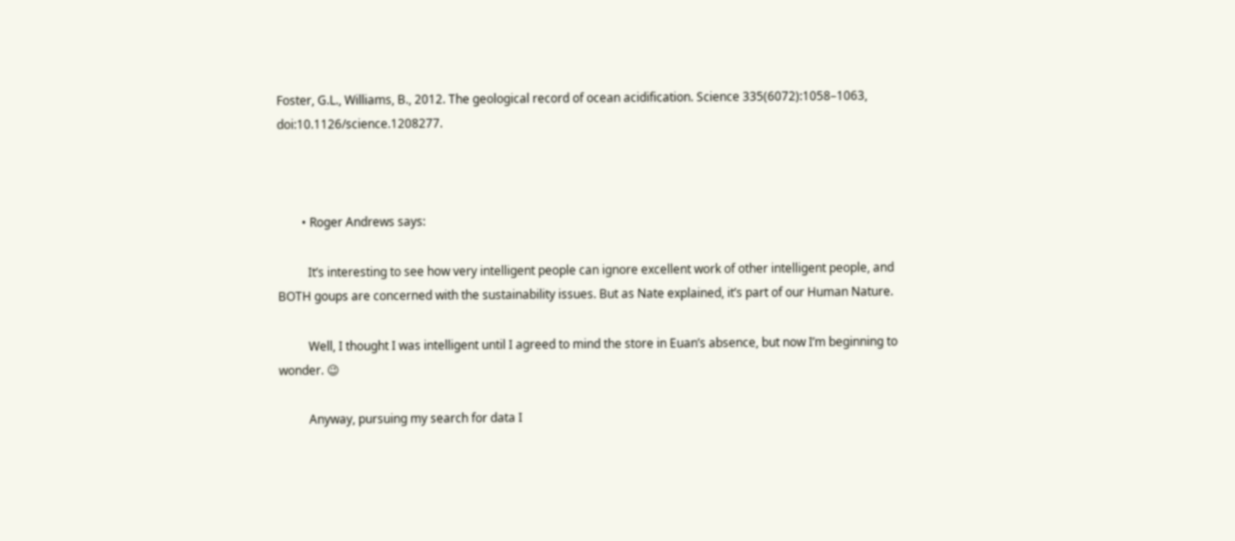Foster, G.L., Williams, B., 2012. The geological record of ocean acidification. Science 335(6072):1058–1063, doi:10.1126/science.1208277.



        • Roger Andrews says:

          It’s interesting to see how very intelligent people can ignore excellent work of other intelligent people, and BOTH goups are concerned with the sustainability issues. But as Nate explained, it’s part of our Human Nature.

          Well, I thought I was intelligent until I agreed to mind the store in Euan’s absence, but now I’m beginning to wonder. 😉

          Anyway, pursuing my search for data I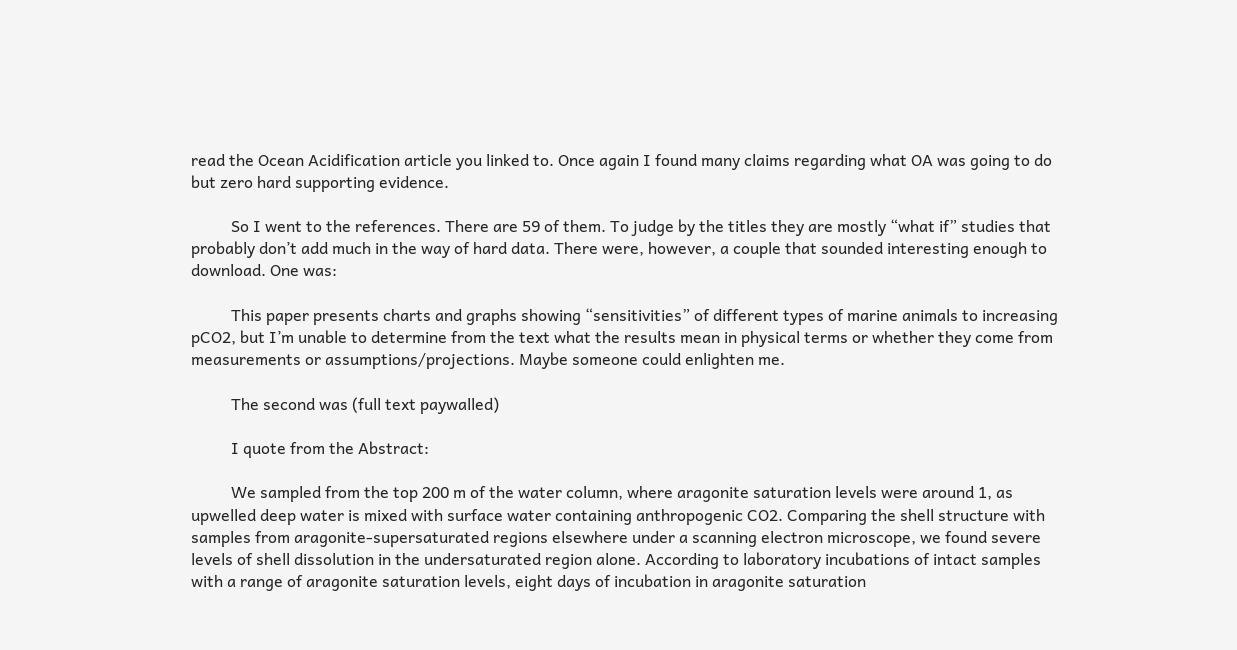read the Ocean Acidification article you linked to. Once again I found many claims regarding what OA was going to do but zero hard supporting evidence.

          So I went to the references. There are 59 of them. To judge by the titles they are mostly “what if” studies that probably don’t add much in the way of hard data. There were, however, a couple that sounded interesting enough to download. One was:

          This paper presents charts and graphs showing “sensitivities” of different types of marine animals to increasing pCO2, but I’m unable to determine from the text what the results mean in physical terms or whether they come from measurements or assumptions/projections. Maybe someone could enlighten me.

          The second was (full text paywalled)

          I quote from the Abstract:

          We sampled from the top 200 m of the water column, where aragonite saturation levels were around 1, as upwelled deep water is mixed with surface water containing anthropogenic CO2. Comparing the shell structure with samples from aragonite-supersaturated regions elsewhere under a scanning electron microscope, we found severe levels of shell dissolution in the undersaturated region alone. According to laboratory incubations of intact samples with a range of aragonite saturation levels, eight days of incubation in aragonite saturation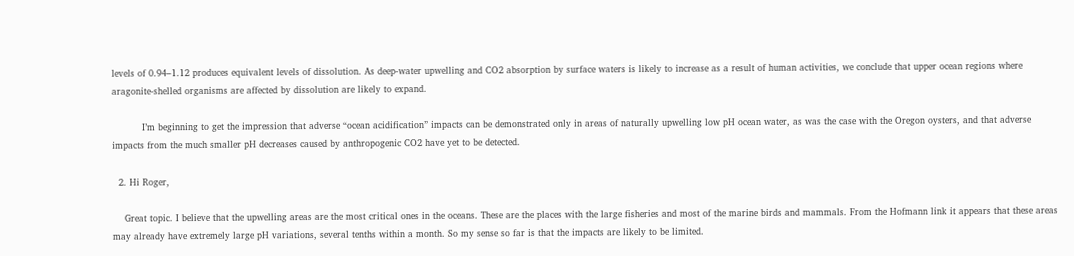levels of 0.94–1.12 produces equivalent levels of dissolution. As deep-water upwelling and CO2 absorption by surface waters is likely to increase as a result of human activities, we conclude that upper ocean regions where aragonite-shelled organisms are affected by dissolution are likely to expand.

          I’m beginning to get the impression that adverse “ocean acidification” impacts can be demonstrated only in areas of naturally upwelling low pH ocean water, as was the case with the Oregon oysters, and that adverse impacts from the much smaller pH decreases caused by anthropogenic CO2 have yet to be detected.

  2. Hi Roger,

    Great topic. I believe that the upwelling areas are the most critical ones in the oceans. These are the places with the large fisheries and most of the marine birds and mammals. From the Hofmann link it appears that these areas may already have extremely large pH variations, several tenths within a month. So my sense so far is that the impacts are likely to be limited.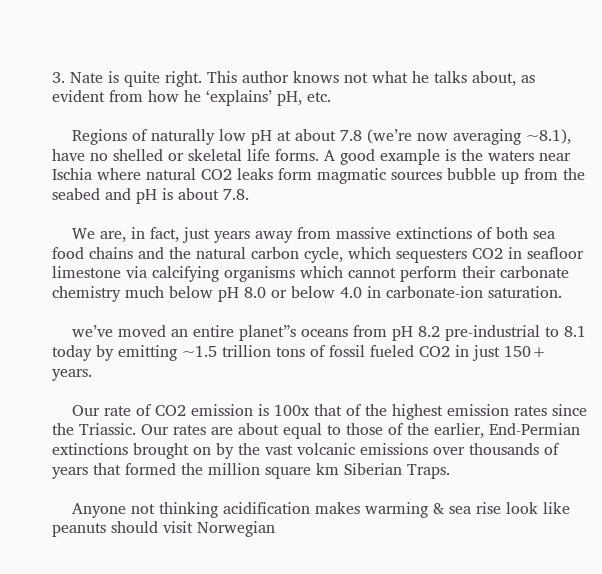3. Nate is quite right. This author knows not what he talks about, as evident from how he ‘explains’ pH, etc.

    Regions of naturally low pH at about 7.8 (we’re now averaging ~8.1), have no shelled or skeletal life forms. A good example is the waters near Ischia where natural CO2 leaks form magmatic sources bubble up from the seabed and pH is about 7.8.

    We are, in fact, just years away from massive extinctions of both sea food chains and the natural carbon cycle, which sequesters CO2 in seafloor limestone via calcifying organisms which cannot perform their carbonate chemistry much below pH 8.0 or below 4.0 in carbonate-ion saturation.

    we’ve moved an entire planet”s oceans from pH 8.2 pre-industrial to 8.1 today by emitting ~1.5 trillion tons of fossil fueled CO2 in just 150+ years.

    Our rate of CO2 emission is 100x that of the highest emission rates since the Triassic. Our rates are about equal to those of the earlier, End-Permian extinctions brought on by the vast volcanic emissions over thousands of years that formed the million square km Siberian Traps.

    Anyone not thinking acidification makes warming & sea rise look like peanuts should visit Norwegian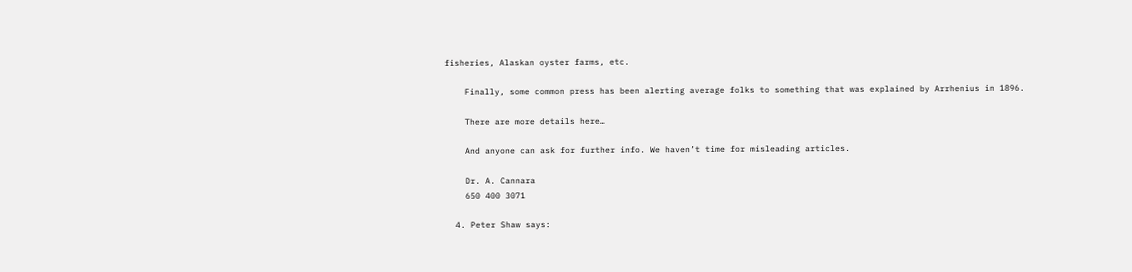fisheries, Alaskan oyster farms, etc.

    Finally, some common press has been alerting average folks to something that was explained by Arrhenius in 1896.

    There are more details here…

    And anyone can ask for further info. We haven’t time for misleading articles.

    Dr. A. Cannara
    650 400 3071

  4. Peter Shaw says: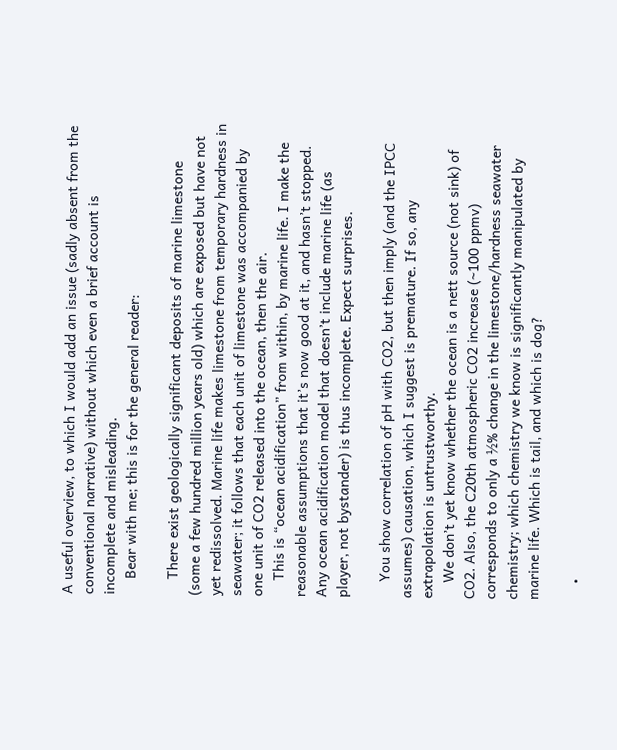A useful overview, to which I would add an issue (sadly absent from the conventional narrative) without which even a brief account is incomplete and misleading.
    Bear with me; this is for the general reader:

    There exist geologically significant deposits of marine limestone (some a few hundred million years old) which are exposed but have not yet redissolved. Marine life makes limestone from temporary hardness in seawater; it follows that each unit of limestone was accompanied by one unit of CO2 released into the ocean, then the air.
    This is “ocean acidification” from within, by marine life. I make the reasonable assumptions that it’s now good at it, and hasn’t stopped. Any ocean acidification model that doesn’t include marine life (as player, not bystander) is thus incomplete. Expect surprises.

    You show correlation of pH with CO2, but then imply (and the IPCC assumes) causation, which I suggest is premature. If so, any extrapolation is untrustworthy.
    We don’t yet know whether the ocean is a nett source (not sink) of CO2. Also, the C20th atmospheric CO2 increase (~100 ppmv) corresponds to only a ½% change in the limestone/hardness seawater chemistry; which chemistry we know is significantly manipulated by marine life. Which is tail, and which is dog?

    •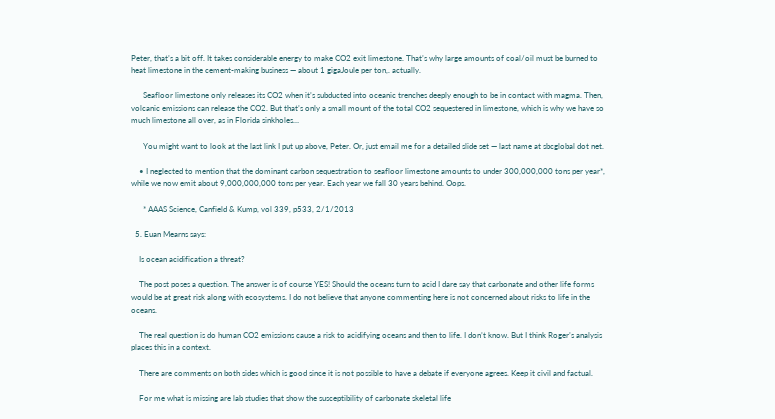Peter, that’s a bit off. It takes considerable energy to make CO2 exit limestone. That’s why large amounts of coal/oil must be burned to heat limestone in the cement-making business — about 1 gigaJoule per ton,. actually.

      Seafloor limestone only releases its CO2 when it’s subducted into oceanic trenches deeply enough to be in contact with magma. Then, volcanic emissions can release the CO2. But that’s only a small mount of the total CO2 sequestered in limestone, which is why we have so much limestone all over, as in Florida sinkholes…

      You might want to look at the last link I put up above, Peter. Or, just email me for a detailed slide set — last name at sbcglobal dot net.

    • I neglected to mention that the dominant carbon sequestration to seafloor limestone amounts to under 300,000,000 tons per year*, while we now emit about 9,000,000,000 tons per year. Each year we fall 30 years behind. Oops.

      * AAAS Science, Canfield & Kump, vol 339, p533, 2/1/2013

  5. Euan Mearns says:

    Is ocean acidification a threat?

    The post poses a question. The answer is of course YES! Should the oceans turn to acid I dare say that carbonate and other life forms would be at great risk along with ecosystems. I do not believe that anyone commenting here is not concerned about risks to life in the oceans.

    The real question is do human CO2 emissions cause a risk to acidifying oceans and then to life. I don’t know. But I think Roger’s analysis places this in a context.

    There are comments on both sides which is good since it is not possible to have a debate if everyone agrees. Keep it civil and factual.

    For me what is missing are lab studies that show the susceptibility of carbonate skeletal life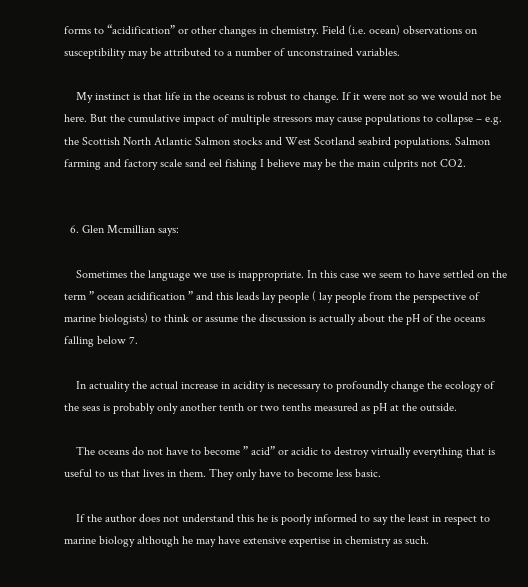forms to “acidification” or other changes in chemistry. Field (i.e. ocean) observations on susceptibility may be attributed to a number of unconstrained variables.

    My instinct is that life in the oceans is robust to change. If it were not so we would not be here. But the cumulative impact of multiple stressors may cause populations to collapse – e.g. the Scottish North Atlantic Salmon stocks and West Scotland seabird populations. Salmon farming and factory scale sand eel fishing I believe may be the main culprits not CO2.


  6. Glen Mcmillian says:

    Sometimes the language we use is inappropriate. In this case we seem to have settled on the term ” ocean acidification ” and this leads lay people ( lay people from the perspective of marine biologists) to think or assume the discussion is actually about the pH of the oceans falling below 7.

    In actuality the actual increase in acidity is necessary to profoundly change the ecology of the seas is probably only another tenth or two tenths measured as pH at the outside.

    The oceans do not have to become ” acid” or acidic to destroy virtually everything that is useful to us that lives in them. They only have to become less basic.

    If the author does not understand this he is poorly informed to say the least in respect to marine biology although he may have extensive expertise in chemistry as such.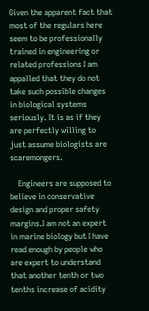Given the apparent fact that most of the regulars here seem to be professionally trained in engineering or related professions I am appalled that they do not take such possible changes in biological systems seriously. It is as if they are perfectly willing to just assume biologists are scaremongers.

    Engineers are supposed to believe in conservative design and proper safety margins.I am not an expert in marine biology but I have read enough by people who are expert to understand that another tenth or two tenths increase of acidity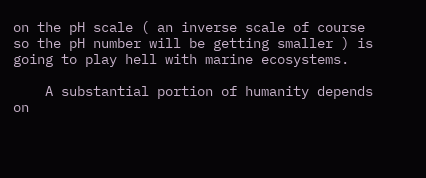on the pH scale ( an inverse scale of course so the pH number will be getting smaller ) is going to play hell with marine ecosystems.

    A substantial portion of humanity depends on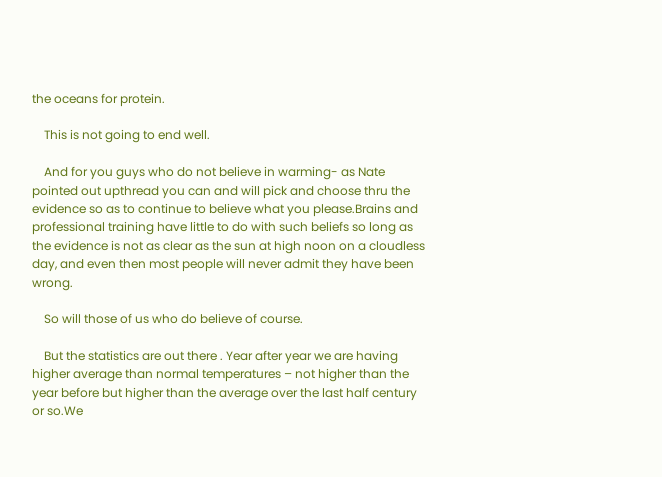the oceans for protein.

    This is not going to end well.

    And for you guys who do not believe in warming- as Nate pointed out upthread you can and will pick and choose thru the evidence so as to continue to believe what you please.Brains and professional training have little to do with such beliefs so long as the evidence is not as clear as the sun at high noon on a cloudless day, and even then most people will never admit they have been wrong.

    So will those of us who do believe of course.

    But the statistics are out there . Year after year we are having higher average than normal temperatures – not higher than the year before but higher than the average over the last half century or so.We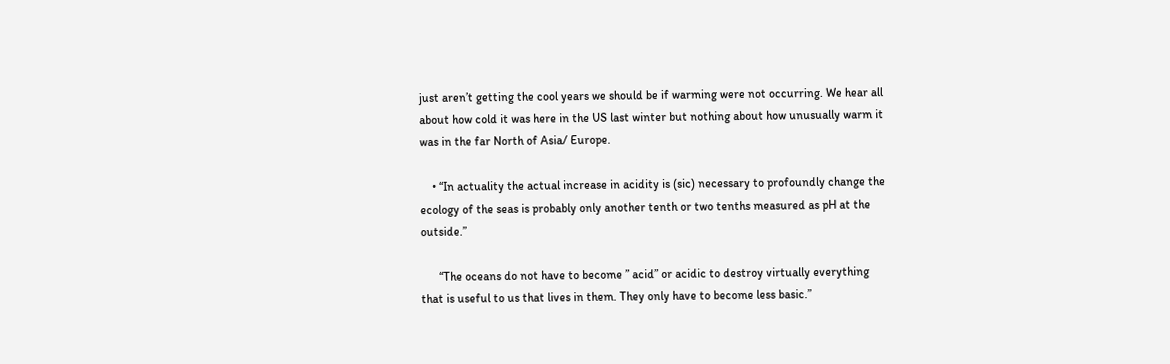just aren’t getting the cool years we should be if warming were not occurring. We hear all about how cold it was here in the US last winter but nothing about how unusually warm it was in the far North of Asia/ Europe.

    • “In actuality the actual increase in acidity is (sic) necessary to profoundly change the ecology of the seas is probably only another tenth or two tenths measured as pH at the outside.”

      “The oceans do not have to become ” acid” or acidic to destroy virtually everything that is useful to us that lives in them. They only have to become less basic.”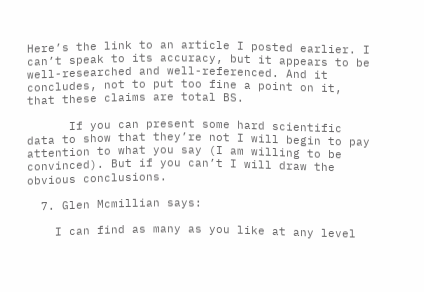Here’s the link to an article I posted earlier. I can’t speak to its accuracy, but it appears to be well-researched and well-referenced. And it concludes, not to put too fine a point on it, that these claims are total BS.

      If you can present some hard scientific data to show that they’re not I will begin to pay attention to what you say (I am willing to be convinced). But if you can’t I will draw the obvious conclusions.

  7. Glen Mcmillian says:

    I can find as many as you like at any level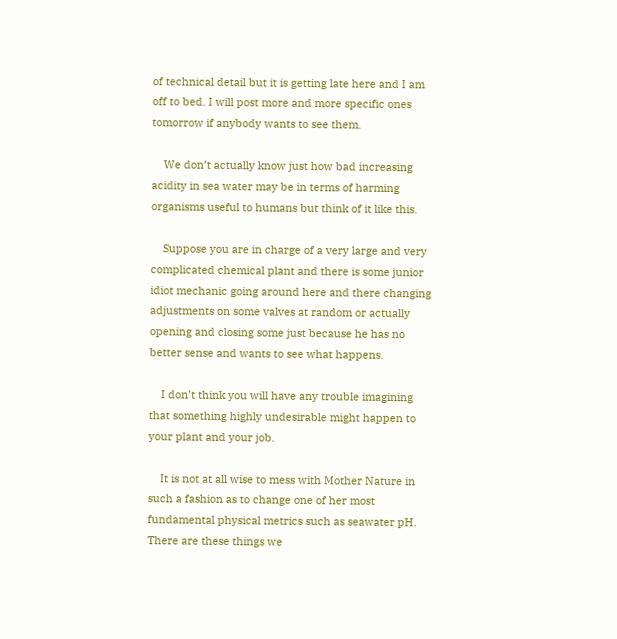of technical detail but it is getting late here and I am off to bed. I will post more and more specific ones tomorrow if anybody wants to see them.

    We don’t actually know just how bad increasing acidity in sea water may be in terms of harming organisms useful to humans but think of it like this.

    Suppose you are in charge of a very large and very complicated chemical plant and there is some junior idiot mechanic going around here and there changing adjustments on some valves at random or actually opening and closing some just because he has no better sense and wants to see what happens.

    I don’t think you will have any trouble imagining that something highly undesirable might happen to your plant and your job.

    It is not at all wise to mess with Mother Nature in such a fashion as to change one of her most fundamental physical metrics such as seawater pH. There are these things we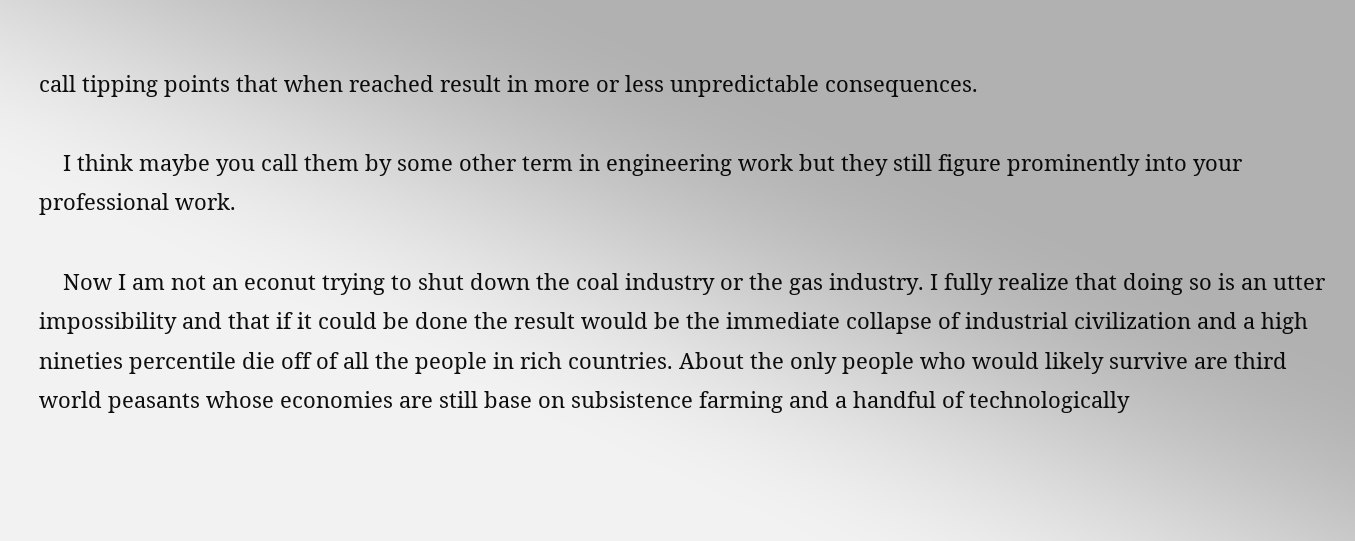call tipping points that when reached result in more or less unpredictable consequences.

    I think maybe you call them by some other term in engineering work but they still figure prominently into your professional work.

    Now I am not an econut trying to shut down the coal industry or the gas industry. I fully realize that doing so is an utter impossibility and that if it could be done the result would be the immediate collapse of industrial civilization and a high nineties percentile die off of all the people in rich countries. About the only people who would likely survive are third world peasants whose economies are still base on subsistence farming and a handful of technologically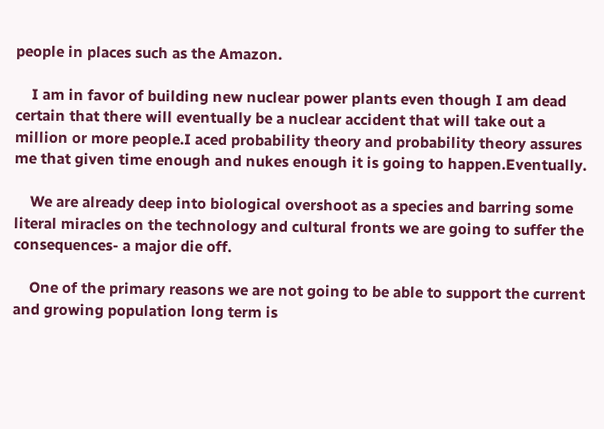people in places such as the Amazon.

    I am in favor of building new nuclear power plants even though I am dead certain that there will eventually be a nuclear accident that will take out a million or more people.I aced probability theory and probability theory assures me that given time enough and nukes enough it is going to happen.Eventually.

    We are already deep into biological overshoot as a species and barring some literal miracles on the technology and cultural fronts we are going to suffer the consequences- a major die off.

    One of the primary reasons we are not going to be able to support the current and growing population long term is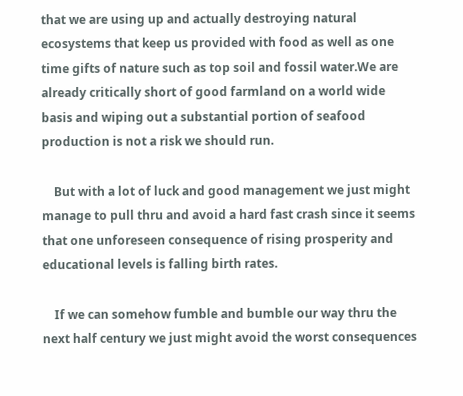that we are using up and actually destroying natural ecosystems that keep us provided with food as well as one time gifts of nature such as top soil and fossil water.We are already critically short of good farmland on a world wide basis and wiping out a substantial portion of seafood production is not a risk we should run.

    But with a lot of luck and good management we just might manage to pull thru and avoid a hard fast crash since it seems that one unforeseen consequence of rising prosperity and educational levels is falling birth rates.

    If we can somehow fumble and bumble our way thru the next half century we just might avoid the worst consequences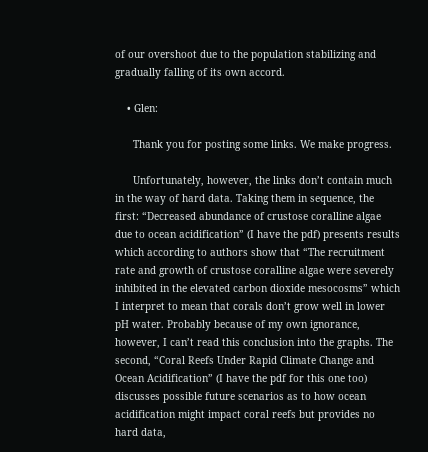of our overshoot due to the population stabilizing and gradually falling of its own accord.

    • Glen:

      Thank you for posting some links. We make progress.

      Unfortunately, however, the links don’t contain much in the way of hard data. Taking them in sequence, the first: “Decreased abundance of crustose coralline algae due to ocean acidification” (I have the pdf) presents results which according to authors show that “The recruitment rate and growth of crustose coralline algae were severely inhibited in the elevated carbon dioxide mesocosms” which I interpret to mean that corals don’t grow well in lower pH water. Probably because of my own ignorance, however, I can’t read this conclusion into the graphs. The second, “Coral Reefs Under Rapid Climate Change and Ocean Acidification” (I have the pdf for this one too) discusses possible future scenarios as to how ocean acidification might impact coral reefs but provides no hard data,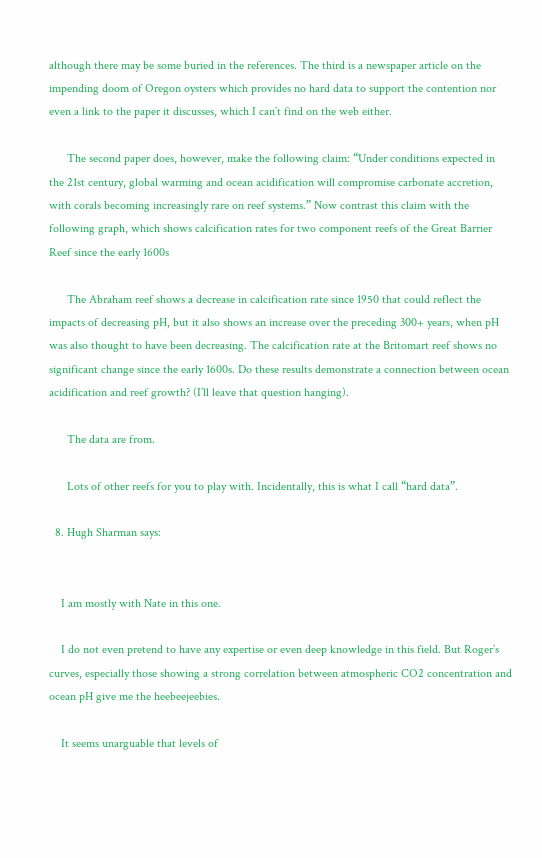although there may be some buried in the references. The third is a newspaper article on the impending doom of Oregon oysters which provides no hard data to support the contention nor even a link to the paper it discusses, which I can’t find on the web either.

      The second paper does, however, make the following claim: “Under conditions expected in the 21st century, global warming and ocean acidification will compromise carbonate accretion, with corals becoming increasingly rare on reef systems.” Now contrast this claim with the following graph, which shows calcification rates for two component reefs of the Great Barrier Reef since the early 1600s

      The Abraham reef shows a decrease in calcification rate since 1950 that could reflect the impacts of decreasing pH, but it also shows an increase over the preceding 300+ years, when pH was also thought to have been decreasing. The calcification rate at the Britomart reef shows no significant change since the early 1600s. Do these results demonstrate a connection between ocean acidification and reef growth? (I’ll leave that question hanging).

      The data are from.

      Lots of other reefs for you to play with. Incidentally, this is what I call “hard data”.

  8. Hugh Sharman says:


    I am mostly with Nate in this one.

    I do not even pretend to have any expertise or even deep knowledge in this field. But Roger’s curves, especially those showing a strong correlation between atmospheric CO2 concentration and ocean pH give me the heebeejeebies.

    It seems unarguable that levels of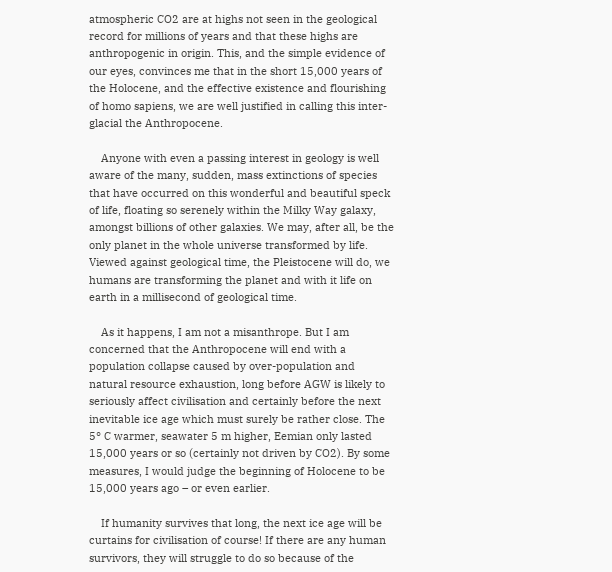atmospheric CO2 are at highs not seen in the geological record for millions of years and that these highs are anthropogenic in origin. This, and the simple evidence of our eyes, convinces me that in the short 15,000 years of the Holocene, and the effective existence and flourishing of homo sapiens, we are well justified in calling this inter-glacial the Anthropocene.

    Anyone with even a passing interest in geology is well aware of the many, sudden, mass extinctions of species that have occurred on this wonderful and beautiful speck of life, floating so serenely within the Milky Way galaxy, amongst billions of other galaxies. We may, after all, be the only planet in the whole universe transformed by life. Viewed against geological time, the Pleistocene will do, we humans are transforming the planet and with it life on earth in a millisecond of geological time.

    As it happens, I am not a misanthrope. But I am concerned that the Anthropocene will end with a population collapse caused by over-population and natural resource exhaustion, long before AGW is likely to seriously affect civilisation and certainly before the next inevitable ice age which must surely be rather close. The 5° C warmer, seawater 5 m higher, Eemian only lasted 15,000 years or so (certainly not driven by CO2). By some measures, I would judge the beginning of Holocene to be 15,000 years ago – or even earlier.

    If humanity survives that long, the next ice age will be curtains for civilisation of course! If there are any human survivors, they will struggle to do so because of the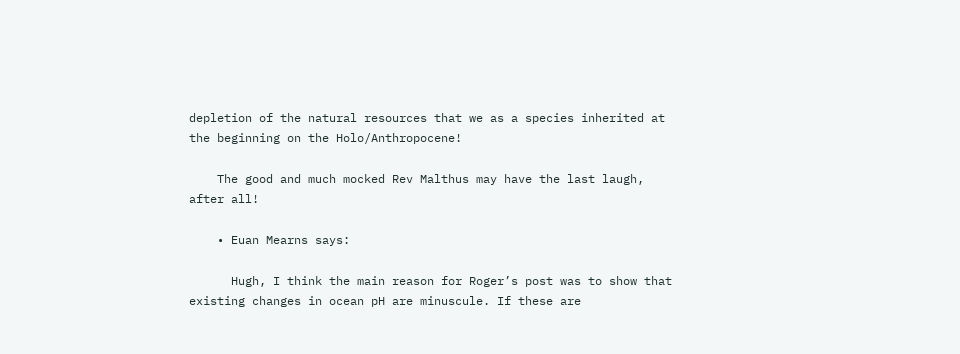depletion of the natural resources that we as a species inherited at the beginning on the Holo/Anthropocene!

    The good and much mocked Rev Malthus may have the last laugh, after all!

    • Euan Mearns says:

      Hugh, I think the main reason for Roger’s post was to show that existing changes in ocean pH are minuscule. If these are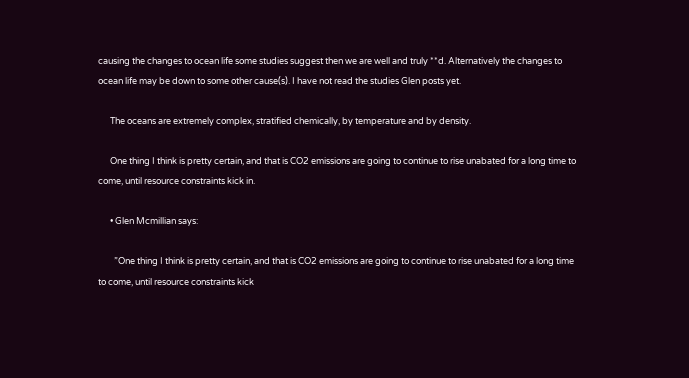causing the changes to ocean life some studies suggest then we are well and truly **d. Alternatively the changes to ocean life may be down to some other cause(s). I have not read the studies Glen posts yet.

      The oceans are extremely complex, stratified chemically, by temperature and by density.

      One thing I think is pretty certain, and that is CO2 emissions are going to continue to rise unabated for a long time to come, until resource constraints kick in.

      • Glen Mcmillian says:

        ”One thing I think is pretty certain, and that is CO2 emissions are going to continue to rise unabated for a long time to come, until resource constraints kick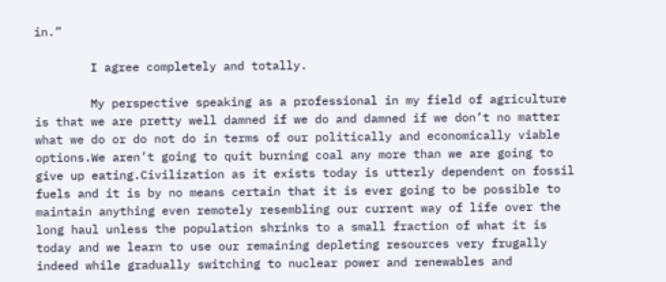in.”

        I agree completely and totally.

        My perspective speaking as a professional in my field of agriculture is that we are pretty well damned if we do and damned if we don’t no matter what we do or do not do in terms of our politically and economically viable options.We aren’t going to quit burning coal any more than we are going to give up eating.Civilization as it exists today is utterly dependent on fossil fuels and it is by no means certain that it is ever going to be possible to maintain anything even remotely resembling our current way of life over the long haul unless the population shrinks to a small fraction of what it is today and we learn to use our remaining depleting resources very frugally indeed while gradually switching to nuclear power and renewables and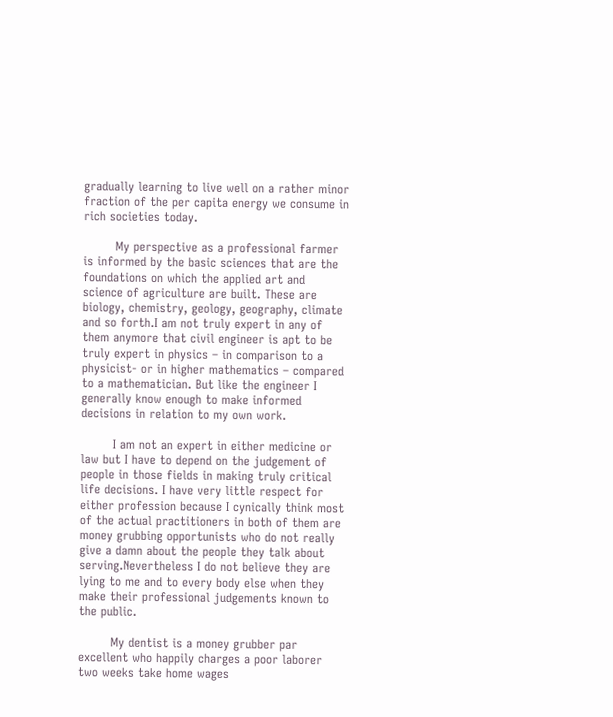gradually learning to live well on a rather minor fraction of the per capita energy we consume in rich societies today.

        My perspective as a professional farmer is informed by the basic sciences that are the foundations on which the applied art and science of agriculture are built. These are biology, chemistry, geology, geography, climate and so forth.I am not truly expert in any of them anymore that civil engineer is apt to be truly expert in physics – in comparison to a physicist- or in higher mathematics – compared to a mathematician. But like the engineer I generally know enough to make informed decisions in relation to my own work.

        I am not an expert in either medicine or law but I have to depend on the judgement of people in those fields in making truly critical life decisions. I have very little respect for either profession because I cynically think most of the actual practitioners in both of them are money grubbing opportunists who do not really give a damn about the people they talk about serving.Nevertheless I do not believe they are lying to me and to every body else when they make their professional judgements known to the public.

        My dentist is a money grubber par excellent who happily charges a poor laborer two weeks take home wages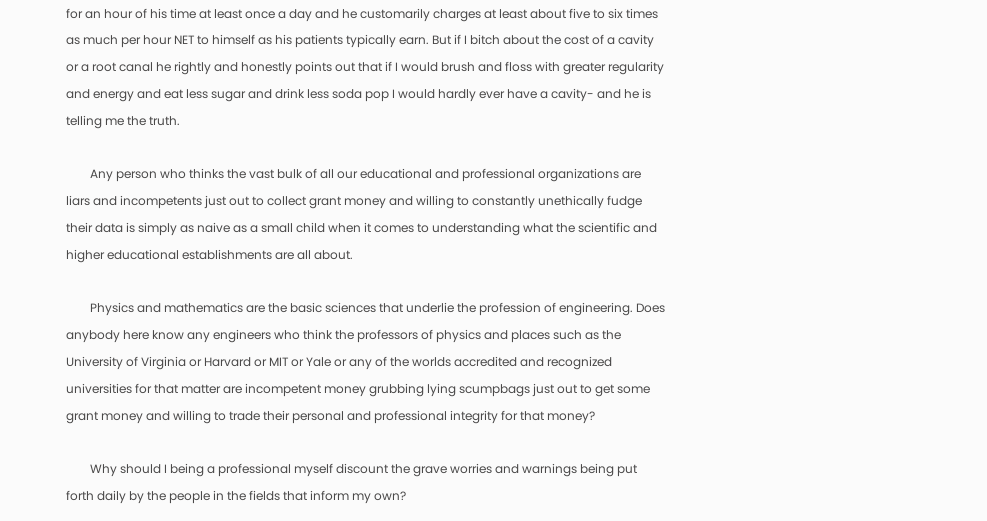for an hour of his time at least once a day and he customarily charges at least about five to six times as much per hour NET to himself as his patients typically earn. But if I bitch about the cost of a cavity or a root canal he rightly and honestly points out that if I would brush and floss with greater regularity and energy and eat less sugar and drink less soda pop I would hardly ever have a cavity- and he is telling me the truth.

        Any person who thinks the vast bulk of all our educational and professional organizations are liars and incompetents just out to collect grant money and willing to constantly unethically fudge their data is simply as naive as a small child when it comes to understanding what the scientific and higher educational establishments are all about.

        Physics and mathematics are the basic sciences that underlie the profession of engineering. Does anybody here know any engineers who think the professors of physics and places such as the University of Virginia or Harvard or MIT or Yale or any of the worlds accredited and recognized universities for that matter are incompetent money grubbing lying scumpbags just out to get some grant money and willing to trade their personal and professional integrity for that money?

        Why should I being a professional myself discount the grave worries and warnings being put forth daily by the people in the fields that inform my own?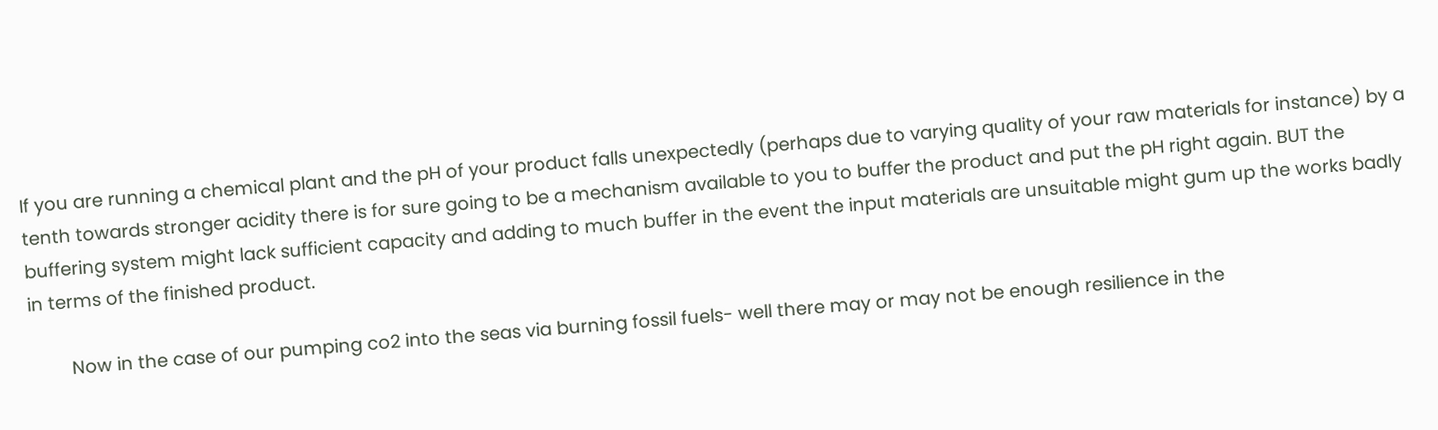If you are running a chemical plant and the pH of your product falls unexpectedly (perhaps due to varying quality of your raw materials for instance) by a tenth towards stronger acidity there is for sure going to be a mechanism available to you to buffer the product and put the pH right again. BUT the buffering system might lack sufficient capacity and adding to much buffer in the event the input materials are unsuitable might gum up the works badly in terms of the finished product.

        Now in the case of our pumping co2 into the seas via burning fossil fuels- well there may or may not be enough resilience in the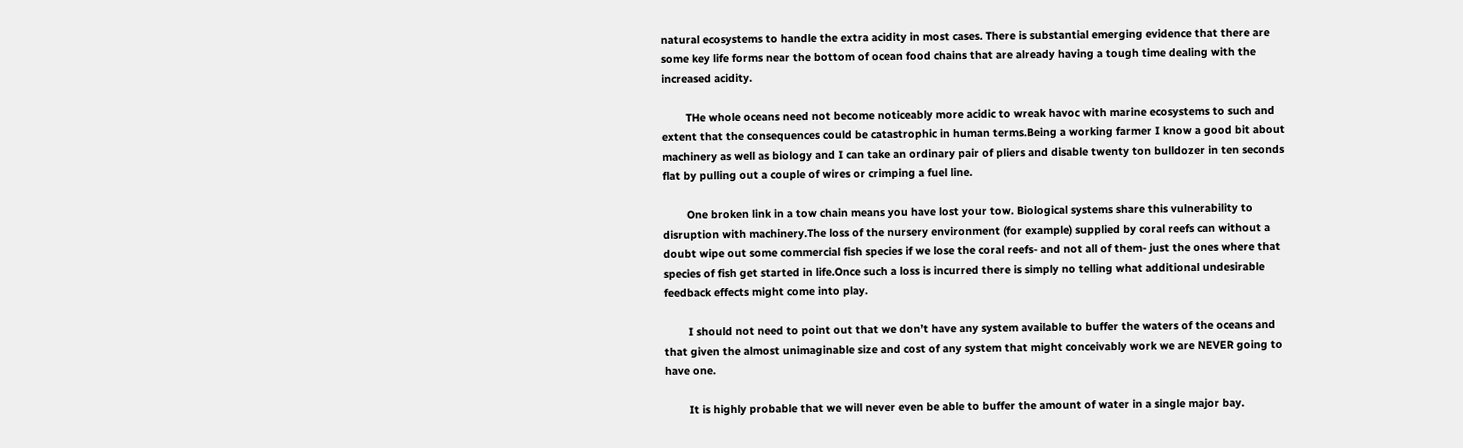natural ecosystems to handle the extra acidity in most cases. There is substantial emerging evidence that there are some key life forms near the bottom of ocean food chains that are already having a tough time dealing with the increased acidity.

        THe whole oceans need not become noticeably more acidic to wreak havoc with marine ecosystems to such and extent that the consequences could be catastrophic in human terms.Being a working farmer I know a good bit about machinery as well as biology and I can take an ordinary pair of pliers and disable twenty ton bulldozer in ten seconds flat by pulling out a couple of wires or crimping a fuel line.

        One broken link in a tow chain means you have lost your tow. Biological systems share this vulnerability to disruption with machinery.The loss of the nursery environment (for example) supplied by coral reefs can without a doubt wipe out some commercial fish species if we lose the coral reefs- and not all of them- just the ones where that species of fish get started in life.Once such a loss is incurred there is simply no telling what additional undesirable feedback effects might come into play.

        I should not need to point out that we don’t have any system available to buffer the waters of the oceans and that given the almost unimaginable size and cost of any system that might conceivably work we are NEVER going to have one.

        It is highly probable that we will never even be able to buffer the amount of water in a single major bay.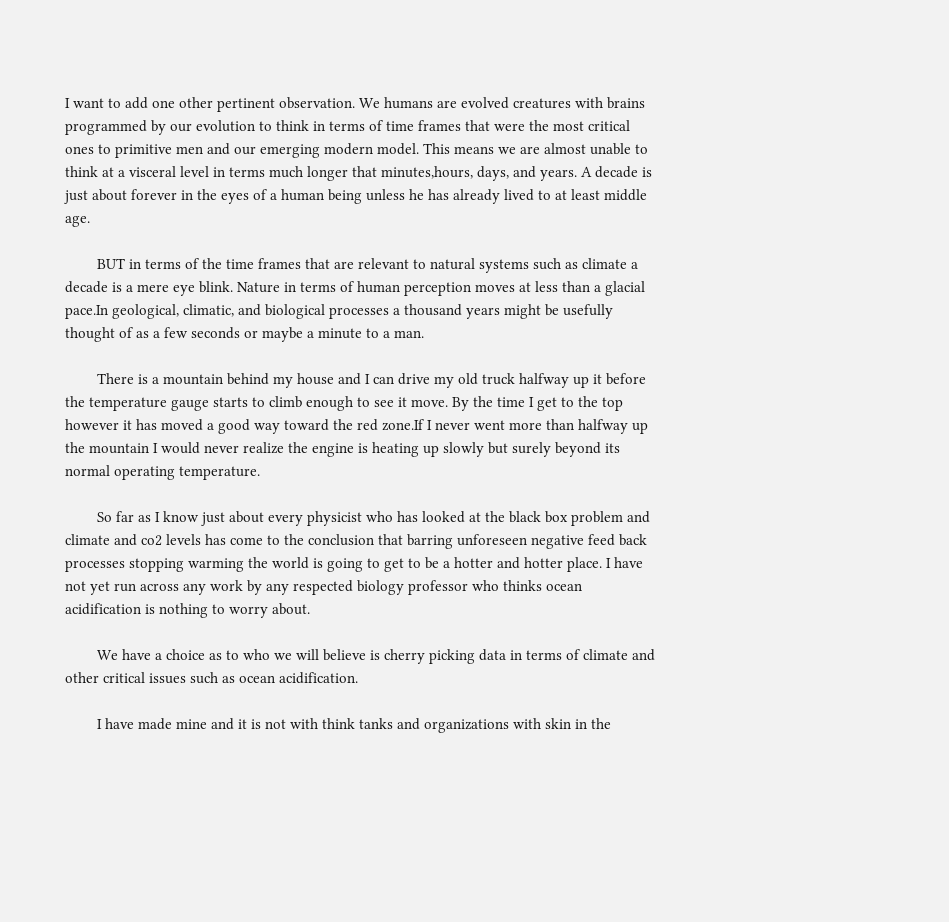I want to add one other pertinent observation. We humans are evolved creatures with brains programmed by our evolution to think in terms of time frames that were the most critical ones to primitive men and our emerging modern model. This means we are almost unable to think at a visceral level in terms much longer that minutes,hours, days, and years. A decade is just about forever in the eyes of a human being unless he has already lived to at least middle age.

        BUT in terms of the time frames that are relevant to natural systems such as climate a decade is a mere eye blink. Nature in terms of human perception moves at less than a glacial pace.In geological, climatic, and biological processes a thousand years might be usefully thought of as a few seconds or maybe a minute to a man.

        There is a mountain behind my house and I can drive my old truck halfway up it before the temperature gauge starts to climb enough to see it move. By the time I get to the top however it has moved a good way toward the red zone.If I never went more than halfway up the mountain I would never realize the engine is heating up slowly but surely beyond its normal operating temperature.

        So far as I know just about every physicist who has looked at the black box problem and climate and co2 levels has come to the conclusion that barring unforeseen negative feed back processes stopping warming the world is going to get to be a hotter and hotter place. I have not yet run across any work by any respected biology professor who thinks ocean acidification is nothing to worry about.

        We have a choice as to who we will believe is cherry picking data in terms of climate and other critical issues such as ocean acidification.

        I have made mine and it is not with think tanks and organizations with skin in the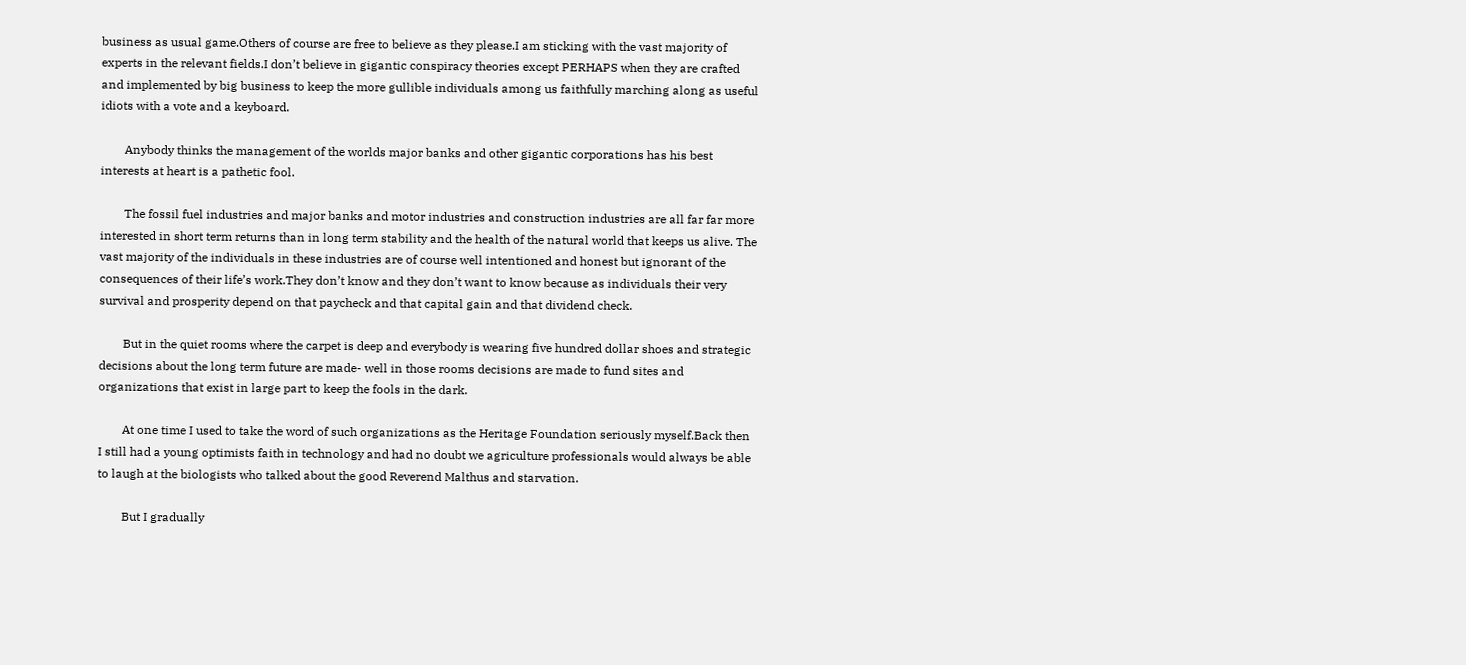business as usual game.Others of course are free to believe as they please.I am sticking with the vast majority of experts in the relevant fields.I don’t believe in gigantic conspiracy theories except PERHAPS when they are crafted and implemented by big business to keep the more gullible individuals among us faithfully marching along as useful idiots with a vote and a keyboard.

        Anybody thinks the management of the worlds major banks and other gigantic corporations has his best interests at heart is a pathetic fool.

        The fossil fuel industries and major banks and motor industries and construction industries are all far far more interested in short term returns than in long term stability and the health of the natural world that keeps us alive. The vast majority of the individuals in these industries are of course well intentioned and honest but ignorant of the consequences of their life’s work.They don’t know and they don’t want to know because as individuals their very survival and prosperity depend on that paycheck and that capital gain and that dividend check.

        But in the quiet rooms where the carpet is deep and everybody is wearing five hundred dollar shoes and strategic decisions about the long term future are made- well in those rooms decisions are made to fund sites and organizations that exist in large part to keep the fools in the dark.

        At one time I used to take the word of such organizations as the Heritage Foundation seriously myself.Back then I still had a young optimists faith in technology and had no doubt we agriculture professionals would always be able to laugh at the biologists who talked about the good Reverend Malthus and starvation.

        But I gradually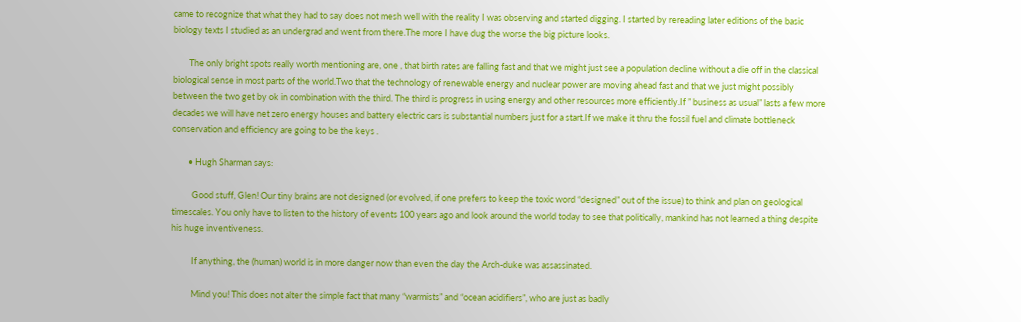came to recognize that what they had to say does not mesh well with the reality I was observing and started digging. I started by rereading later editions of the basic biology texts I studied as an undergrad and went from there.The more I have dug the worse the big picture looks.

        The only bright spots really worth mentioning are, one , that birth rates are falling fast and that we might just see a population decline without a die off in the classical biological sense in most parts of the world.Two that the technology of renewable energy and nuclear power are moving ahead fast and that we just might possibly between the two get by ok in combination with the third. The third is progress in using energy and other resources more efficiently.If ” business as usual” lasts a few more decades we will have net zero energy houses and battery electric cars is substantial numbers just for a start.If we make it thru the fossil fuel and climate bottleneck conservation and efficiency are going to be the keys .

        • Hugh Sharman says:

          Good stuff, Glen! Our tiny brains are not designed (or evolved, if one prefers to keep the toxic word “designed” out of the issue) to think and plan on geological timescales. You only have to listen to the history of events 100 years ago and look around the world today to see that politically, mankind has not learned a thing despite his huge inventiveness.

          If anything, the (human) world is in more danger now than even the day the Arch-duke was assassinated.

          Mind you! This does not alter the simple fact that many “warmists” and “ocean acidifiers”, who are just as badly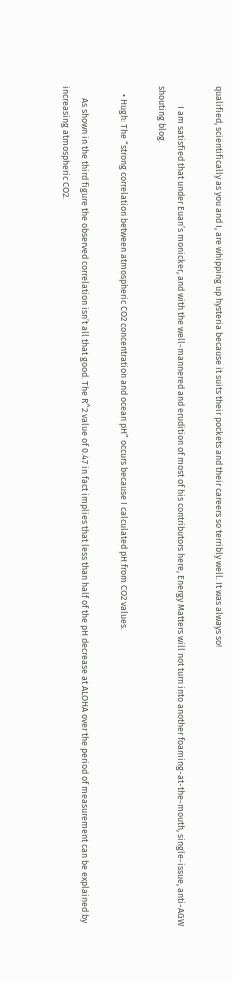qualified, scientifically as you and I, are whipping up hysteria because it suits their pockets and their careers so terribly well. It was always so!

          I am satisfied that under Euan’s monicker, and with the well-mannered and erudition of most of his contributors here, Energy Matters will not turn into another foaming-at-the-mouth, single-issue, anti-AGW shouting blog.

    • Hugh: The “strong correlation between atmospheric CO2 concentration and ocean pH” occurs because I calculated pH from CO2 values.

      As shown in the third figure the observed correlation isn’t all that good. The R^2 value of 0.47 in fact implies that less than half of the pH decrease at ALOHA over the period of measurement can be explained by increasing atmospheric CO2.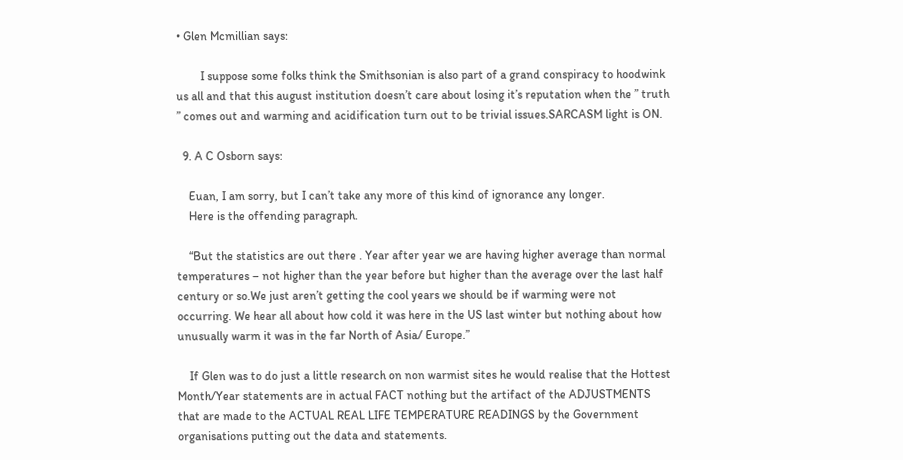• Glen Mcmillian says:

        I suppose some folks think the Smithsonian is also part of a grand conspiracy to hoodwink us all and that this august institution doesn’t care about losing it’s reputation when the ” truth ” comes out and warming and acidification turn out to be trivial issues.SARCASM light is ON.

  9. A C Osborn says:

    Euan, I am sorry, but I can’t take any more of this kind of ignorance any longer.
    Here is the offending paragraph.

    “But the statistics are out there . Year after year we are having higher average than normal temperatures – not higher than the year before but higher than the average over the last half century or so.We just aren’t getting the cool years we should be if warming were not occurring. We hear all about how cold it was here in the US last winter but nothing about how unusually warm it was in the far North of Asia/ Europe.”

    If Glen was to do just a little research on non warmist sites he would realise that the Hottest Month/Year statements are in actual FACT nothing but the artifact of the ADJUSTMENTS that are made to the ACTUAL REAL LIFE TEMPERATURE READINGS by the Government organisations putting out the data and statements.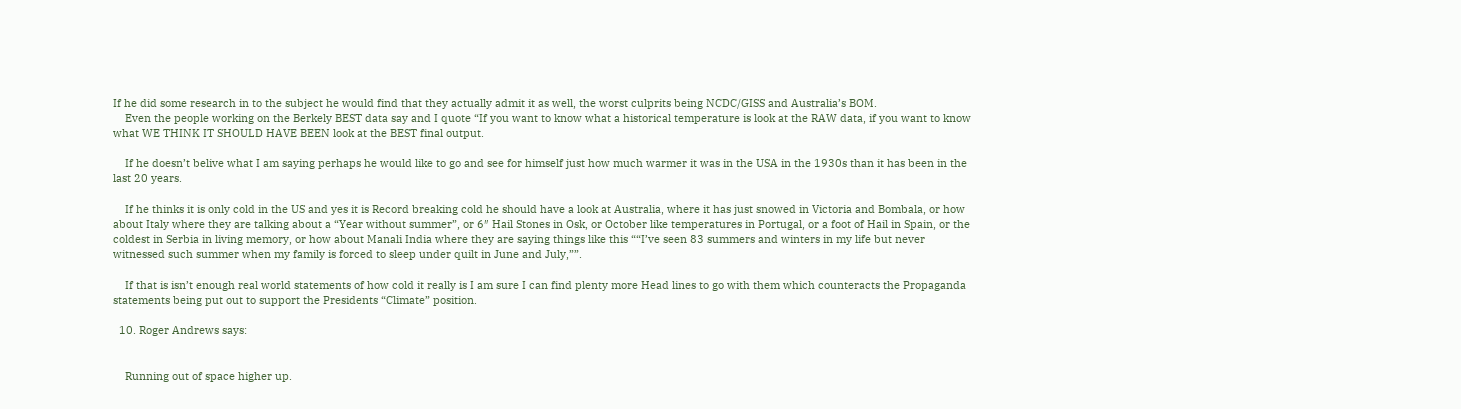If he did some research in to the subject he would find that they actually admit it as well, the worst culprits being NCDC/GISS and Australia’s BOM.
    Even the people working on the Berkely BEST data say and I quote “If you want to know what a historical temperature is look at the RAW data, if you want to know what WE THINK IT SHOULD HAVE BEEN look at the BEST final output.

    If he doesn’t belive what I am saying perhaps he would like to go and see for himself just how much warmer it was in the USA in the 1930s than it has been in the last 20 years.

    If he thinks it is only cold in the US and yes it is Record breaking cold he should have a look at Australia, where it has just snowed in Victoria and Bombala, or how about Italy where they are talking about a “Year without summer”, or 6″ Hail Stones in Osk, or October like temperatures in Portugal, or a foot of Hail in Spain, or the coldest in Serbia in living memory, or how about Manali India where they are saying things like this ““I’ve seen 83 summers and winters in my life but never witnessed such summer when my family is forced to sleep under quilt in June and July,””.

    If that is isn’t enough real world statements of how cold it really is I am sure I can find plenty more Head lines to go with them which counteracts the Propaganda statements being put out to support the Presidents “Climate” position.

  10. Roger Andrews says:


    Running out of space higher up.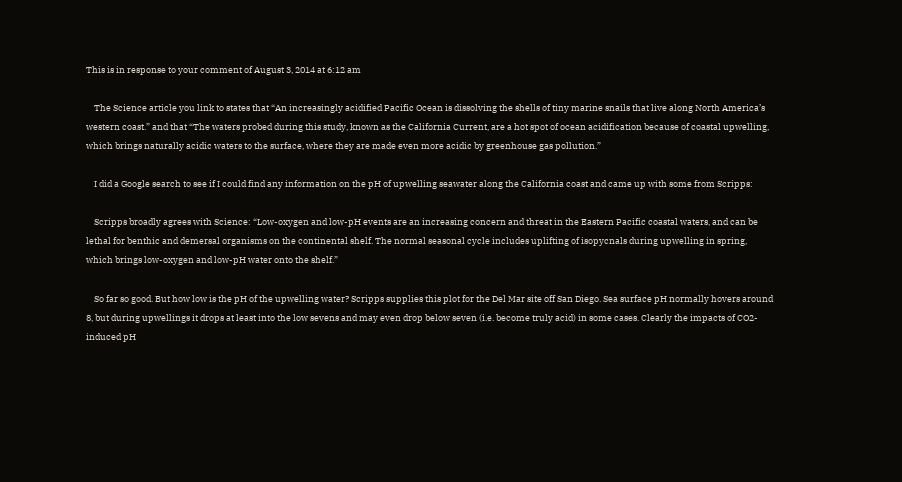This is in response to your comment of August 3, 2014 at 6:12 am

    The Science article you link to states that “An increasingly acidified Pacific Ocean is dissolving the shells of tiny marine snails that live along North America’s western coast.” and that “The waters probed during this study, known as the California Current, are a hot spot of ocean acidification because of coastal upwelling, which brings naturally acidic waters to the surface, where they are made even more acidic by greenhouse gas pollution.”

    I did a Google search to see if I could find any information on the pH of upwelling seawater along the California coast and came up with some from Scripps:

    Scripps broadly agrees with Science: “Low-oxygen and low-pH events are an increasing concern and threat in the Eastern Pacific coastal waters, and can be lethal for benthic and demersal organisms on the continental shelf. The normal seasonal cycle includes uplifting of isopycnals during upwelling in spring, which brings low-oxygen and low-pH water onto the shelf.”

    So far so good. But how low is the pH of the upwelling water? Scripps supplies this plot for the Del Mar site off San Diego. Sea surface pH normally hovers around 8, but during upwellings it drops at least into the low sevens and may even drop below seven (i.e. become truly acid) in some cases. Clearly the impacts of CO2-induced pH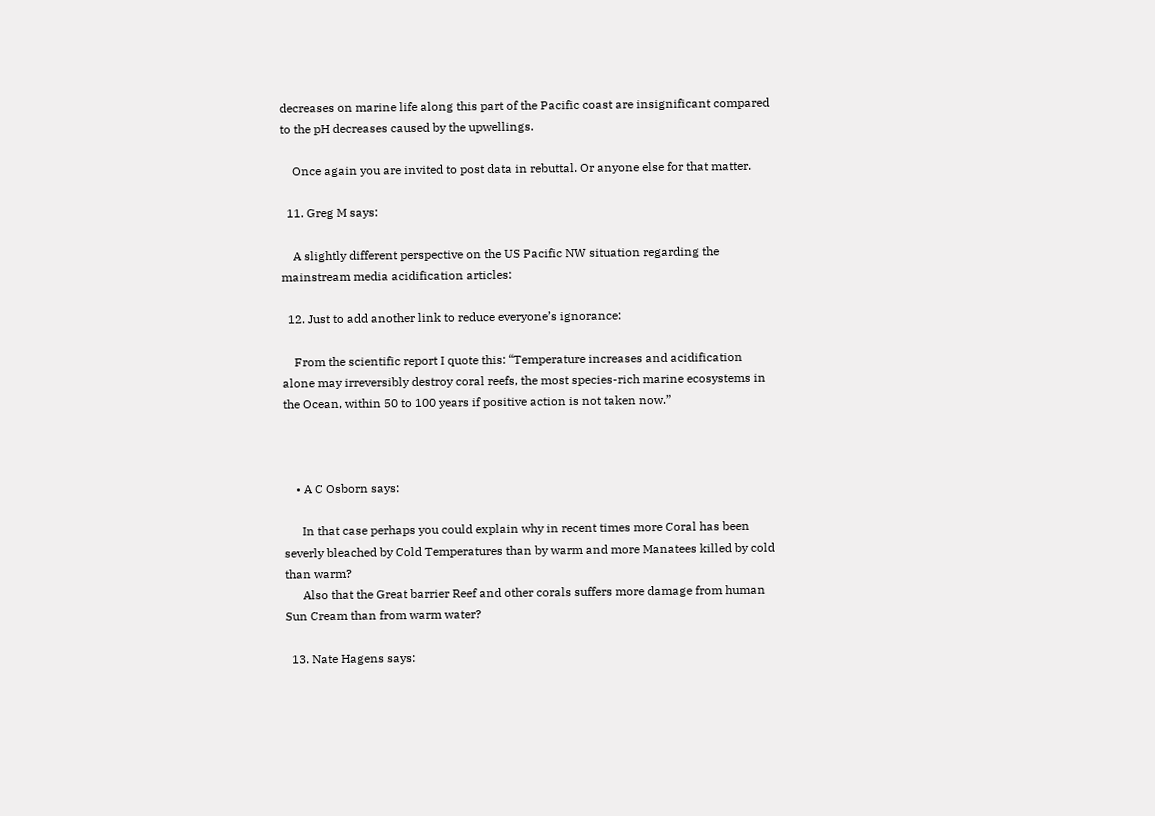decreases on marine life along this part of the Pacific coast are insignificant compared to the pH decreases caused by the upwellings.

    Once again you are invited to post data in rebuttal. Or anyone else for that matter.

  11. Greg M says:

    A slightly different perspective on the US Pacific NW situation regarding the mainstream media acidification articles:

  12. Just to add another link to reduce everyone’s ignorance:

    From the scientific report I quote this: “Temperature increases and acidification alone may irreversibly destroy coral reefs, the most species-rich marine ecosystems in the Ocean, within 50 to 100 years if positive action is not taken now.”



    • A C Osborn says:

      In that case perhaps you could explain why in recent times more Coral has been severly bleached by Cold Temperatures than by warm and more Manatees killed by cold than warm?
      Also that the Great barrier Reef and other corals suffers more damage from human Sun Cream than from warm water?

  13. Nate Hagens says: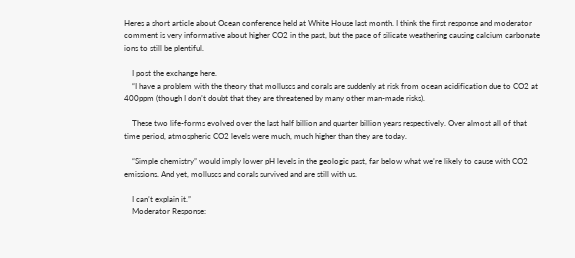Heres a short article about Ocean conference held at White House last month. I think the first response and moderator comment is very informative about higher CO2 in the past, but the pace of silicate weathering causing calcium carbonate ions to still be plentiful.

    I post the exchange here.
    “I have a problem with the theory that molluscs and corals are suddenly at risk from ocean acidification due to CO2 at 400ppm (though I don’t doubt that they are threatened by many other man-made risks).

    These two life-forms evolved over the last half billion and quarter billion years respectively. Over almost all of that time period, atmospheric CO2 levels were much, much higher than they are today.

    “Simple chemistry” would imply lower pH levels in the geologic past, far below what we’re likely to cause with CO2 emissions. And yet, molluscs and corals survived and are still with us.

    I can’t explain it.”
    Moderator Response: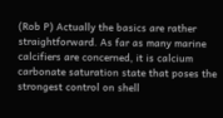(Rob P) Actually the basics are rather straightforward. As far as many marine calcifiers are concerned, it is calcium carbonate saturation state that poses the strongest control on shell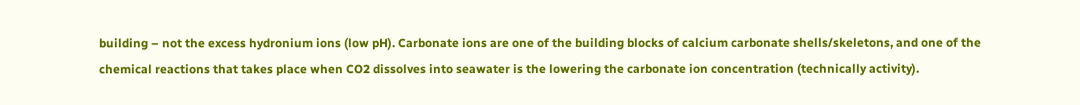building – not the excess hydronium ions (low pH). Carbonate ions are one of the building blocks of calcium carbonate shells/skeletons, and one of the chemical reactions that takes place when CO2 dissolves into seawater is the lowering the carbonate ion concentration (technically activity).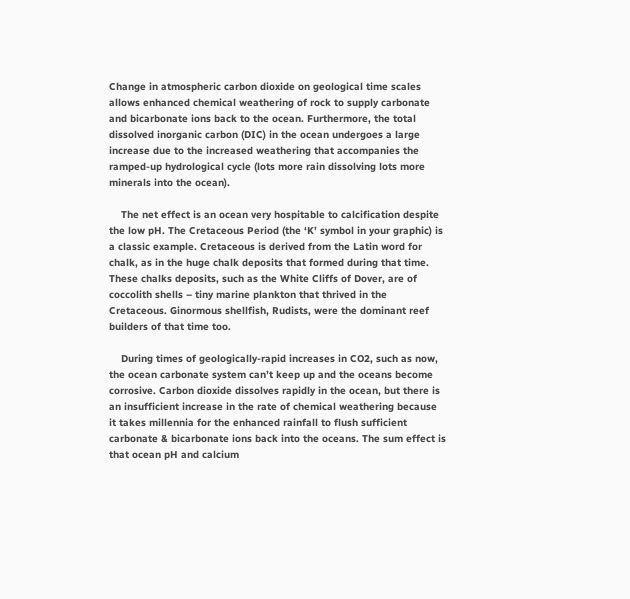Change in atmospheric carbon dioxide on geological time scales allows enhanced chemical weathering of rock to supply carbonate and bicarbonate ions back to the ocean. Furthermore, the total dissolved inorganic carbon (DIC) in the ocean undergoes a large increase due to the increased weathering that accompanies the ramped-up hydrological cycle (lots more rain dissolving lots more minerals into the ocean).

    The net effect is an ocean very hospitable to calcification despite the low pH. The Cretaceous Period (the ‘K’ symbol in your graphic) is a classic example. Cretaceous is derived from the Latin word for chalk, as in the huge chalk deposits that formed during that time. These chalks deposits, such as the White Cliffs of Dover, are of coccolith shells – tiny marine plankton that thrived in the Cretaceous. Ginormous shellfish, Rudists, were the dominant reef builders of that time too.

    During times of geologically-rapid increases in CO2, such as now, the ocean carbonate system can’t keep up and the oceans become corrosive. Carbon dioxide dissolves rapidly in the ocean, but there is an insufficient increase in the rate of chemical weathering because it takes millennia for the enhanced rainfall to flush sufficient carbonate & bicarbonate ions back into the oceans. The sum effect is that ocean pH and calcium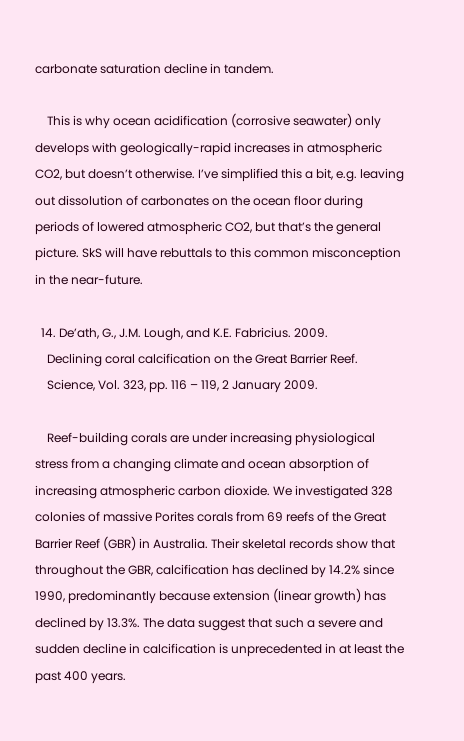carbonate saturation decline in tandem.

    This is why ocean acidification (corrosive seawater) only develops with geologically-rapid increases in atmospheric CO2, but doesn’t otherwise. I’ve simplified this a bit, e.g. leaving out dissolution of carbonates on the ocean floor during periods of lowered atmospheric CO2, but that’s the general picture. SkS will have rebuttals to this common misconception in the near-future.

  14. De’ath, G., J.M. Lough, and K.E. Fabricius. 2009.
    Declining coral calcification on the Great Barrier Reef.
    Science, Vol. 323, pp. 116 – 119, 2 January 2009.

    Reef-building corals are under increasing physiological stress from a changing climate and ocean absorption of increasing atmospheric carbon dioxide. We investigated 328 colonies of massive Porites corals from 69 reefs of the Great Barrier Reef (GBR) in Australia. Their skeletal records show that throughout the GBR, calcification has declined by 14.2% since 1990, predominantly because extension (linear growth) has declined by 13.3%. The data suggest that such a severe and sudden decline in calcification is unprecedented in at least the past 400 years.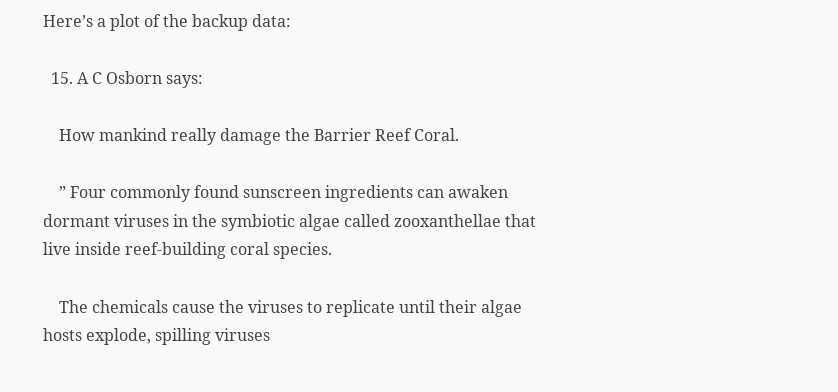Here’s a plot of the backup data:

  15. A C Osborn says:

    How mankind really damage the Barrier Reef Coral.

    ” Four commonly found sunscreen ingredients can awaken dormant viruses in the symbiotic algae called zooxanthellae that live inside reef-building coral species.

    The chemicals cause the viruses to replicate until their algae hosts explode, spilling viruses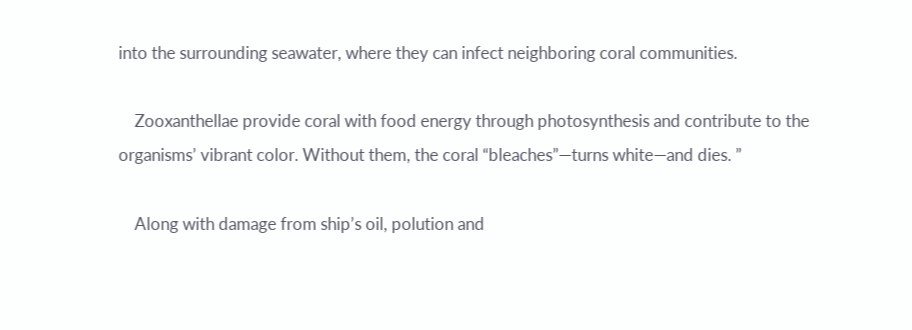into the surrounding seawater, where they can infect neighboring coral communities.

    Zooxanthellae provide coral with food energy through photosynthesis and contribute to the organisms’ vibrant color. Without them, the coral “bleaches”—turns white—and dies. ”

    Along with damage from ship’s oil, polution and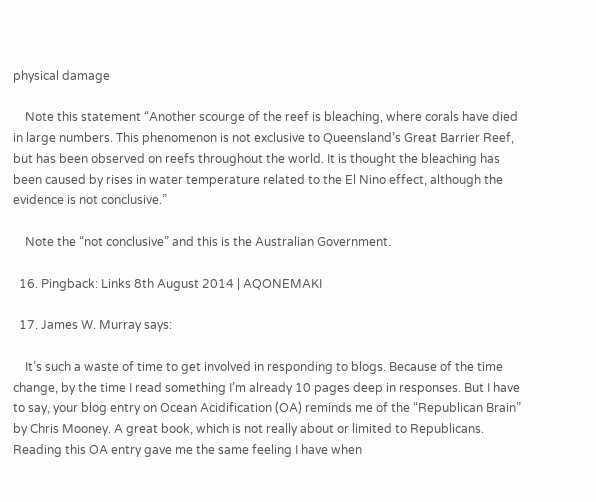physical damage

    Note this statement “Another scourge of the reef is bleaching, where corals have died in large numbers. This phenomenon is not exclusive to Queensland’s Great Barrier Reef, but has been observed on reefs throughout the world. It is thought the bleaching has been caused by rises in water temperature related to the El Nino effect, although the evidence is not conclusive.”

    Note the “not conclusive” and this is the Australian Government.

  16. Pingback: Links 8th August 2014 | AQONEMAKI

  17. James W. Murray says:

    It’s such a waste of time to get involved in responding to blogs. Because of the time change, by the time I read something I’m already 10 pages deep in responses. But I have to say, your blog entry on Ocean Acidification (OA) reminds me of the “Republican Brain” by Chris Mooney. A great book, which is not really about or limited to Republicans. Reading this OA entry gave me the same feeling I have when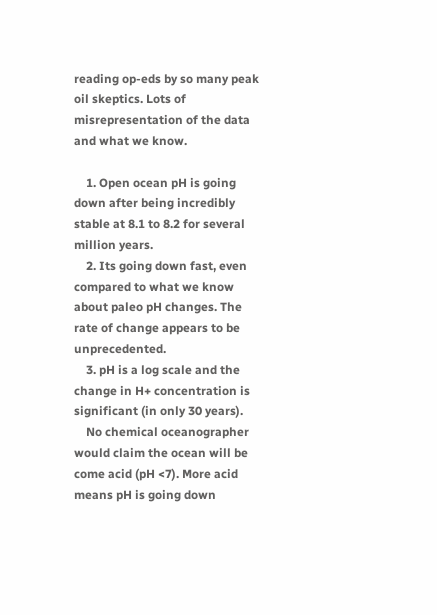reading op-eds by so many peak oil skeptics. Lots of misrepresentation of the data and what we know.

    1. Open ocean pH is going down after being incredibly stable at 8.1 to 8.2 for several million years.
    2. Its going down fast, even compared to what we know about paleo pH changes. The rate of change appears to be unprecedented.
    3. pH is a log scale and the change in H+ concentration is significant (in only 30 years).
    No chemical oceanographer would claim the ocean will be come acid (pH <7). More acid means pH is going down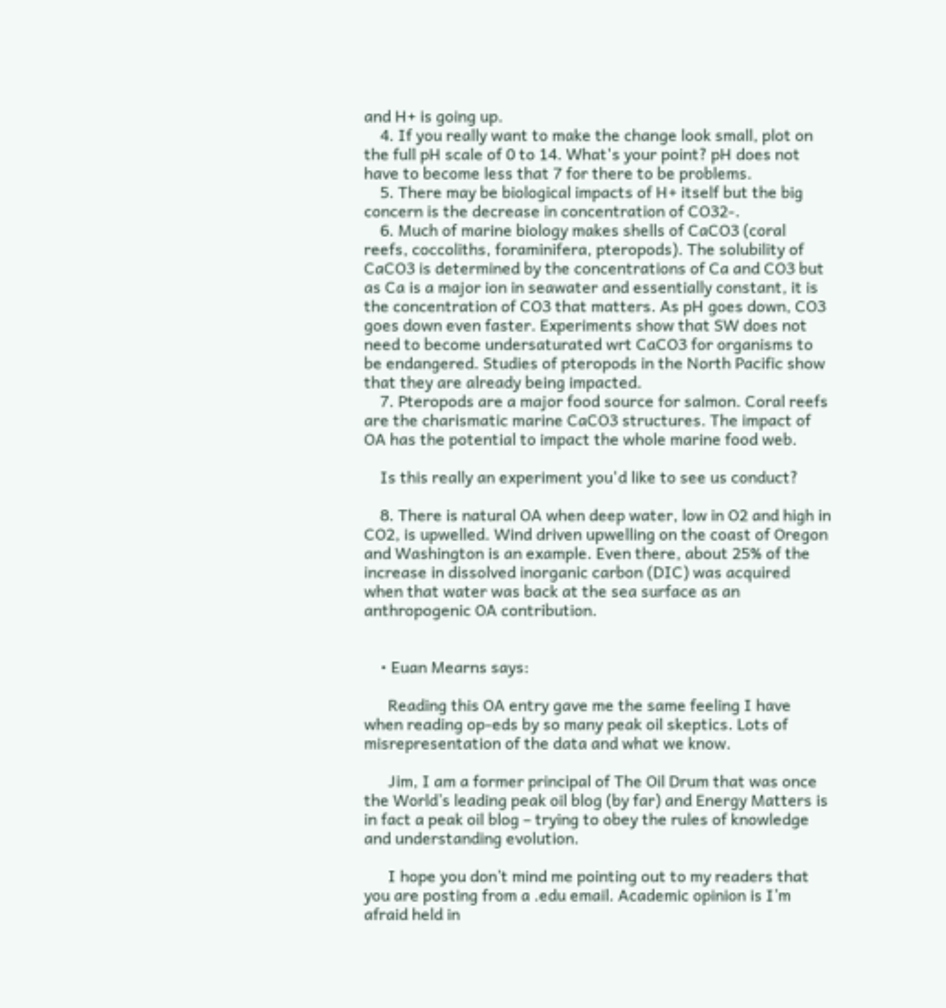and H+ is going up.
    4. If you really want to make the change look small, plot on the full pH scale of 0 to 14. What's your point? pH does not have to become less that 7 for there to be problems.
    5. There may be biological impacts of H+ itself but the big concern is the decrease in concentration of CO32-.
    6. Much of marine biology makes shells of CaCO3 (coral reefs, coccoliths, foraminifera, pteropods). The solubility of CaCO3 is determined by the concentrations of Ca and CO3 but as Ca is a major ion in seawater and essentially constant, it is the concentration of CO3 that matters. As pH goes down, CO3 goes down even faster. Experiments show that SW does not need to become undersaturated wrt CaCO3 for organisms to be endangered. Studies of pteropods in the North Pacific show that they are already being impacted.
    7. Pteropods are a major food source for salmon. Coral reefs are the charismatic marine CaCO3 structures. The impact of OA has the potential to impact the whole marine food web.

    Is this really an experiment you'd like to see us conduct?

    8. There is natural OA when deep water, low in O2 and high in CO2, is upwelled. Wind driven upwelling on the coast of Oregon and Washington is an example. Even there, about 25% of the increase in dissolved inorganic carbon (DIC) was acquired when that water was back at the sea surface as an anthropogenic OA contribution.


    • Euan Mearns says:

      Reading this OA entry gave me the same feeling I have when reading op-eds by so many peak oil skeptics. Lots of misrepresentation of the data and what we know.

      Jim, I am a former principal of The Oil Drum that was once the World’s leading peak oil blog (by far) and Energy Matters is in fact a peak oil blog – trying to obey the rules of knowledge and understanding evolution.

      I hope you don’t mind me pointing out to my readers that you are posting from a .edu email. Academic opinion is I’m afraid held in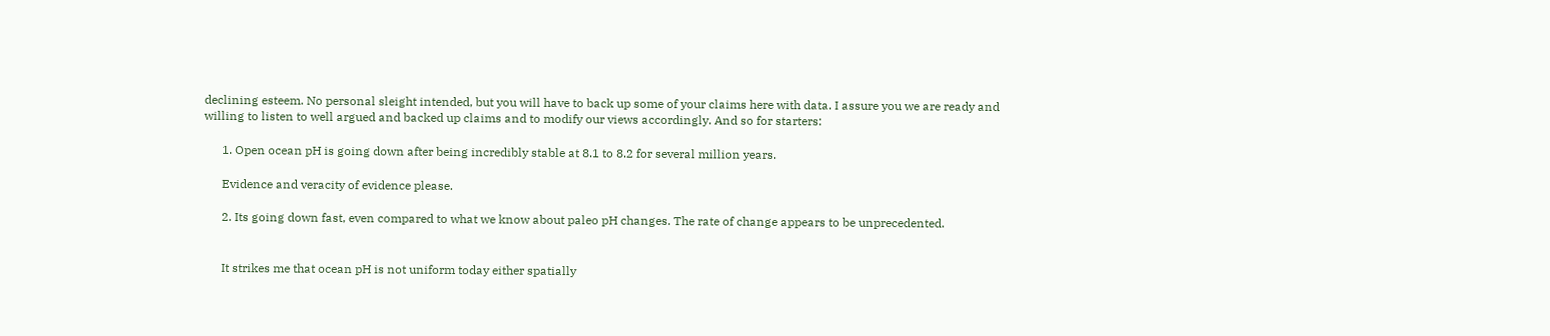declining esteem. No personal sleight intended, but you will have to back up some of your claims here with data. I assure you we are ready and willing to listen to well argued and backed up claims and to modify our views accordingly. And so for starters:

      1. Open ocean pH is going down after being incredibly stable at 8.1 to 8.2 for several million years.

      Evidence and veracity of evidence please.

      2. Its going down fast, even compared to what we know about paleo pH changes. The rate of change appears to be unprecedented.


      It strikes me that ocean pH is not uniform today either spatially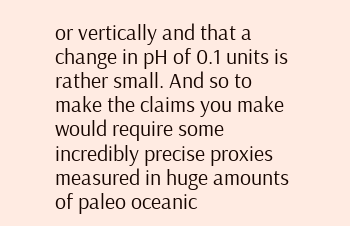or vertically and that a change in pH of 0.1 units is rather small. And so to make the claims you make would require some incredibly precise proxies measured in huge amounts of paleo oceanic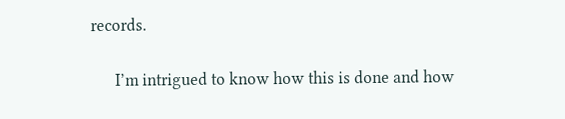records.

      I’m intrigued to know how this is done and how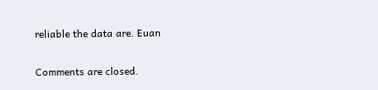reliable the data are. Euan

Comments are closed.